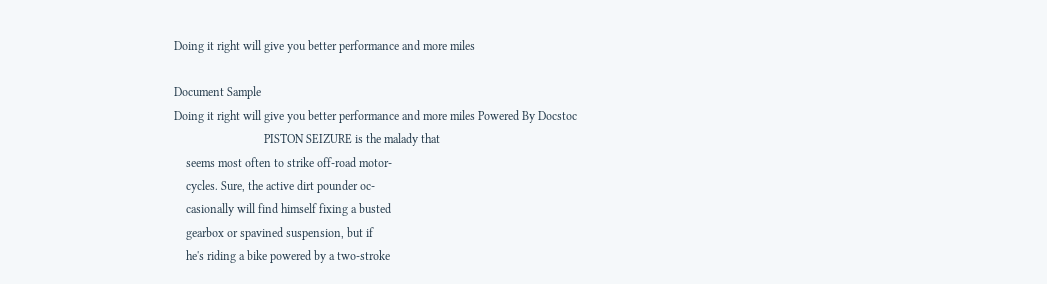Doing it right will give you better performance and more miles

Document Sample
Doing it right will give you better performance and more miles Powered By Docstoc
                              PISTON SEIZURE is the malady that
    seems most often to strike off-road motor-
    cycles. Sure, the active dirt pounder oc-
    casionally will find himself fixing a busted
    gearbox or spavined suspension, but if
    he's riding a bike powered by a two-stroke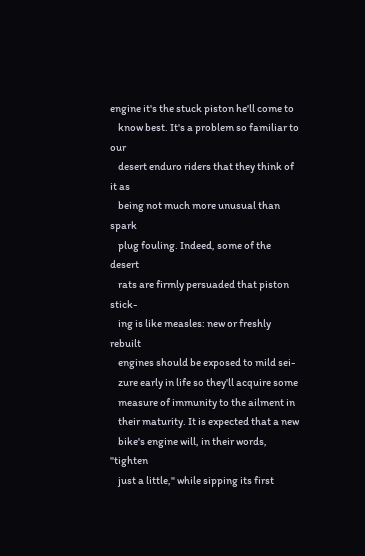engine it's the stuck piston he'll come to
    know best. It's a problem so familiar to our
    desert enduro riders that they think of it as
    being not much more unusual than spark
    plug fouling. Indeed, some of the desert
    rats are firmly persuaded that piston stick-
    ing is like measles: new or freshly rebuilt
    engines should be exposed to mild sei-
    zure early in life so they'll acquire some
    measure of immunity to the ailment in
    their maturity. It is expected that a new
    bike's engine will, in their words, "tighten
    just a little," while sipping its first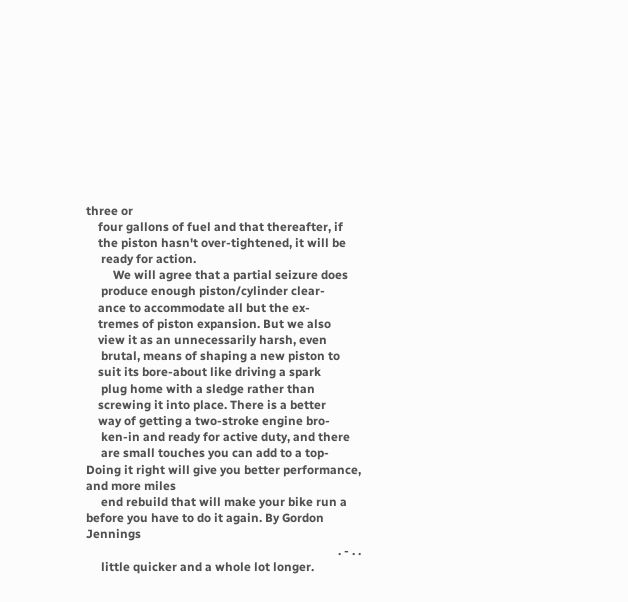three or
    four gallons of fuel and that thereafter, if
    the piston hasn't over-tightened, it will be
     ready for action.
         We will agree that a partial seizure does
     produce enough piston/cylinder clear-
    ance to accommodate all but the ex-
    tremes of piston expansion. But we also
    view it as an unnecessarily harsh, even
     brutal, means of shaping a new piston to
    suit its bore-about like driving a spark
     plug home with a sledge rather than
    screwing it into place. There is a better
    way of getting a two-stroke engine bro-
     ken-in and ready for active duty, and there
     are small touches you can add to a top-           Doing it right will give you better performance, and more miles
     end rebuild that will make your bike run a        before you have to do it again. By Gordon Jennings
                                                                                    . - . .
     little quicker and a whole lot longer.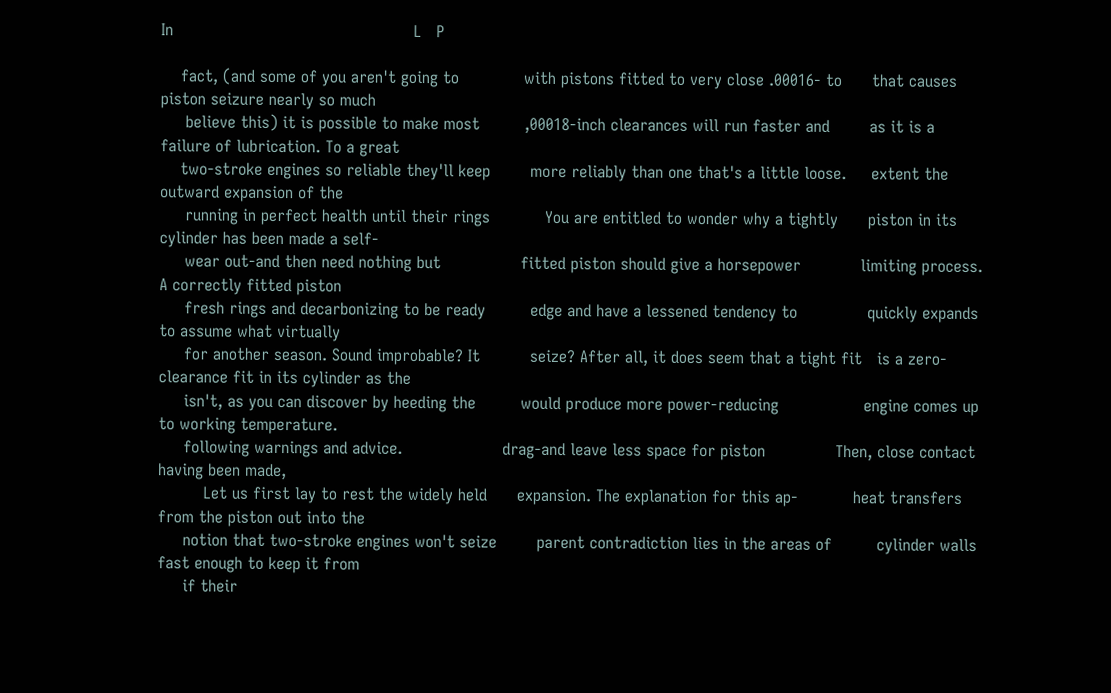In                                                L   P

    fact, (and some of you aren't going to             with pistons fitted to very close .00016- to      that causes piston seizure nearly so much
     believe this) it is possible to make most         ,00018-inch clearances will run faster and        as it is a failure of lubrication. To a great
    two-stroke engines so reliable they'll keep        more reliably than one that's a little loose.     extent the outward expansion of the
     running in perfect health until their rings           You are entitled to wonder why a tightly      piston in its cylinder has been made a self-
     wear out-and then need nothing but                fitted piston should give a horsepower            limiting process. A correctly fitted piston
     fresh rings and decarbonizing to be ready         edge and have a lessened tendency to              quickly expands to assume what virtually
     for another season. Sound improbable? It          seize? After all, it does seem that a tight fit   is a zero-clearance fit in its cylinder as the
     isn't, as you can discover by heeding the         would produce more power-reducing                 engine comes up to working temperature.
     following warnings and advice.                    drag-and leave less space for piston              Then, close contact having been made,
         Let us first lay to rest the widely held      expansion. The explanation for this ap-           heat transfers from the piston out into the
     notion that two-stroke engines won't seize        parent contradiction lies in the areas of         cylinder walls fast enough to keep it from
     if their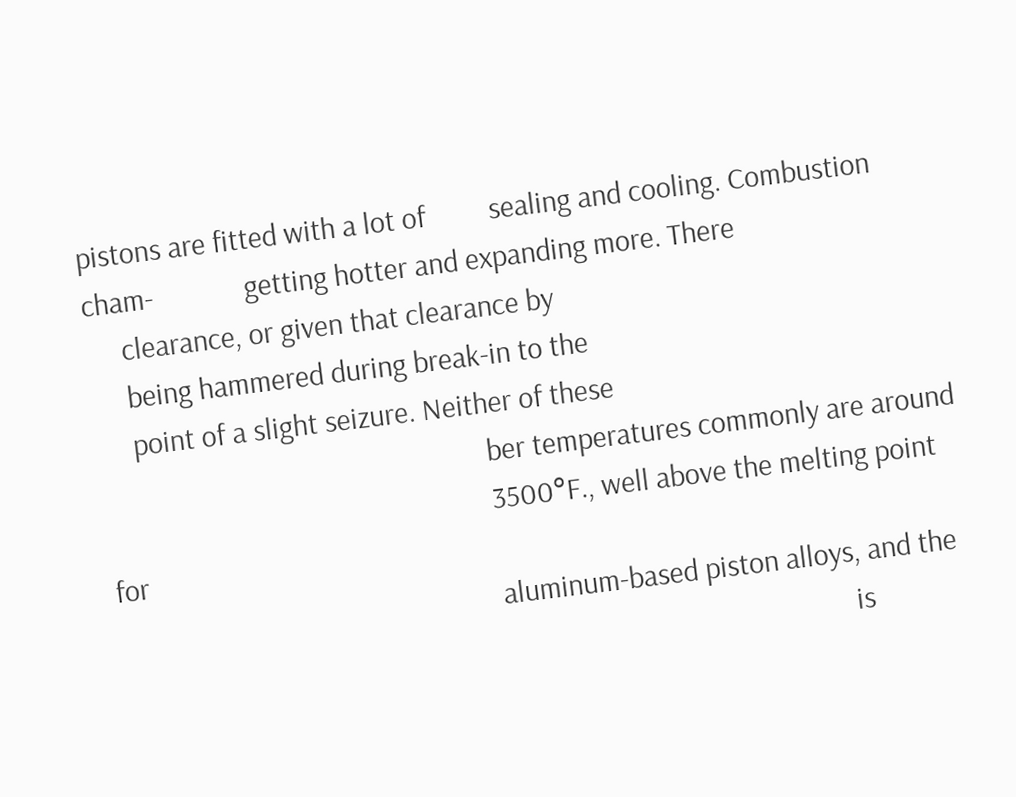pistons are fitted with a lot of         sealing and cooling. Combustion cham-             getting hotter and expanding more. There
     clearance, or given that clearance by
     being hammered during break-in to the
     point of a slight seizure. Neither of these
                                                       ber temperatures commonly are around
                                                       3500°F., well above the melting point for
                                                       aluminum-based piston alloys, and the
                                                                                                         is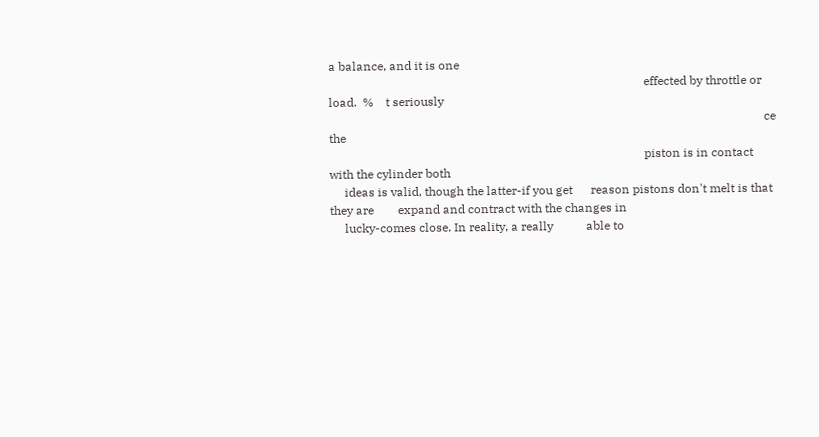a balance, and it is one
                                                                                                         effected by throttle or load.  %    t seriously
                                                                                                                                                 ce the
                                                                                                         piston is in contact with the cylinder both
     ideas is valid, though the latter-if you get      reason pistons don't melt is that they are        expand and contract with the changes in
     lucky-comes close. In reality, a really           able to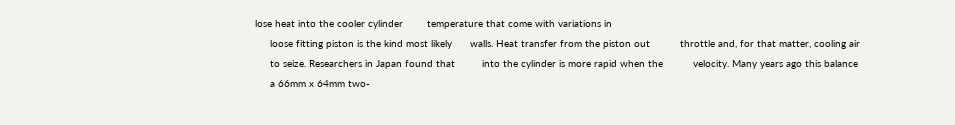lose heat into the cooler cylinder        temperature that come with variations in
     loose fitting piston is the kind most likely      walls. Heat transfer from the piston out          throttle and, for that matter, cooling air
     to seize. Researchers in Japan found that         into the cylinder is more rapid when the          velocity. Many years ago this balance
     a 66mm x 64mm two-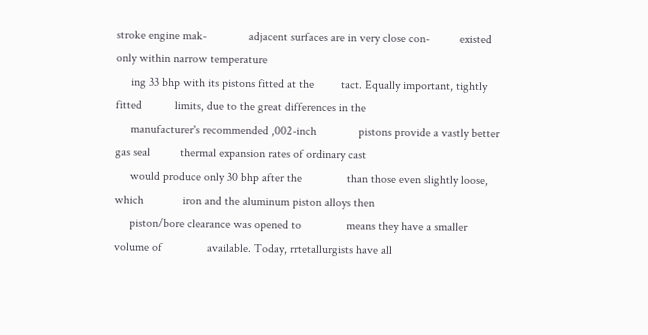stroke engine mak-              adjacent surfaces are in very close con-          existed only within narrow temperature
     ing 33 bhp with its pistons fitted at the         tact. Equally important, tightly fitted           limits, due to the great differences in the
     manufacturer's recommended ,002-inch              pistons provide a vastly better gas seal          thermal expansion rates of ordinary cast
     would produce only 30 bhp after the               than those even slightly loose, which             iron and the aluminum piston alloys then
     piston/bore clearance was opened to               means they have a smaller volume of               available. Today, rrtetallurgists have all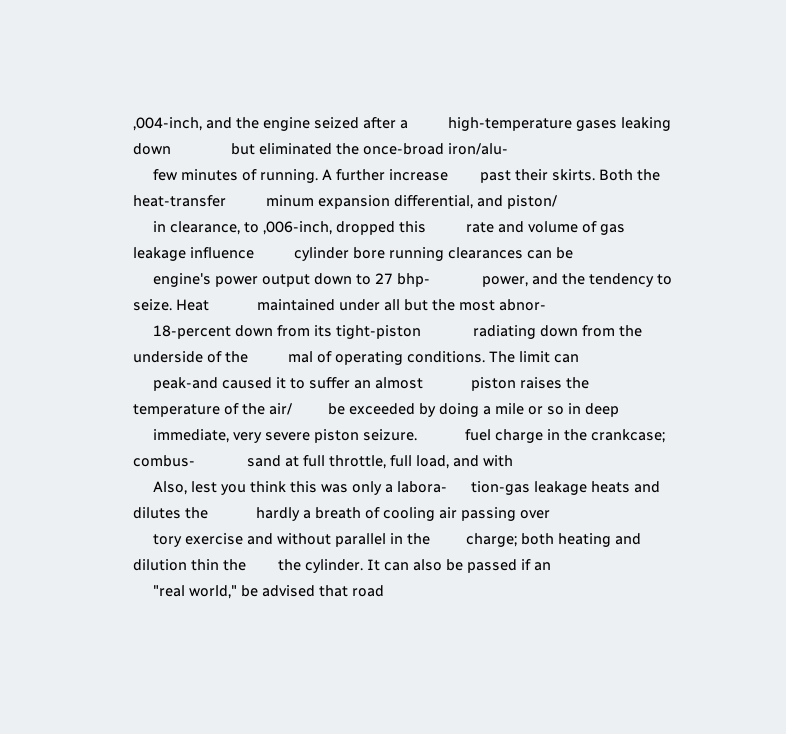,004-inch, and the engine seized after a          high-temperature gases leaking down               but eliminated the once-broad iron/alu-
     few minutes of running. A further increase        past their skirts. Both the heat-transfer          minum expansion differential, and piston/
     in clearance, to ,006-inch, dropped this          rate and volume of gas leakage influence          cylinder bore running clearances can be
     engine's power output down to 27 bhp-             power, and the tendency to seize. Heat            maintained under all but the most abnor-
     18-percent down from its tight-piston             radiating down from the underside of the          mal of operating conditions. The limit can
     peak-and caused it to suffer an almost            piston raises the temperature of the air/         be exceeded by doing a mile or so in deep
     immediate, very severe piston seizure.            fuel charge in the crankcase; combus-             sand at full throttle, full load, and with
     Also, lest you think this was only a labora-      tion-gas leakage heats and dilutes the            hardly a breath of cooling air passing over
     tory exercise and without parallel in the         charge; both heating and dilution thin the        the cylinder. It can also be passed if an
     "real world," be advised that road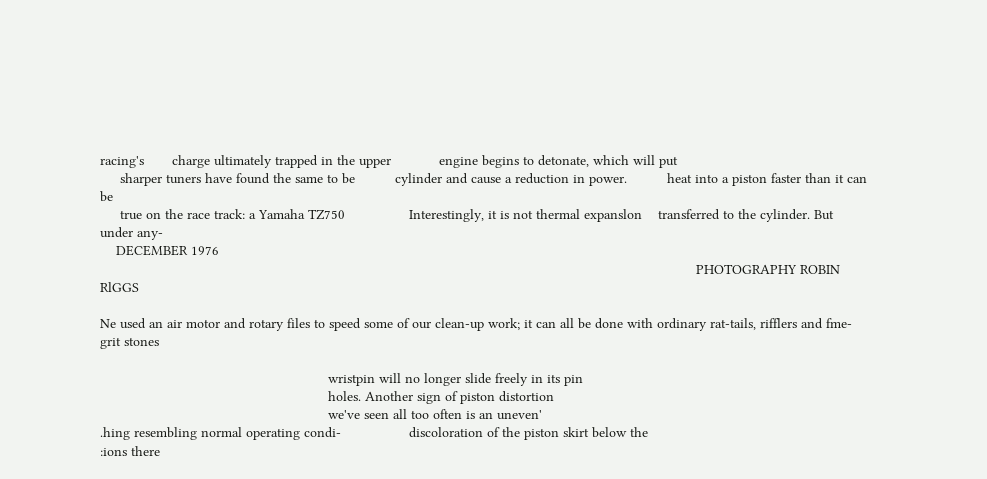racing's       charge ultimately trapped in the upper            engine begins to detonate, which will put
     sharper tuners have found the same to be          cylinder and cause a reduction in power.          heat into a piston faster than it can be
     true on the race track: a Yamaha TZ750                Interestingly, it is not thermal expanslon    transferred to the cylinder. But under any-
    DECEMBER 1976
                                                                                                                                                     PHOTOGRAPHY ROBIN RlGGS

Ne used an air motor and rotary files to speed some of our clean-up work; it can all be done with ordinary rat-tails, rifflers and fme-grit stones

                                                         wristpin will no longer slide freely in its pin
                                                         holes. Another sign of piston distortion
                                                         we've seen all too often is an uneven'
.hing resembling normal operating condi-                 discoloration of the piston skirt below the
:ions there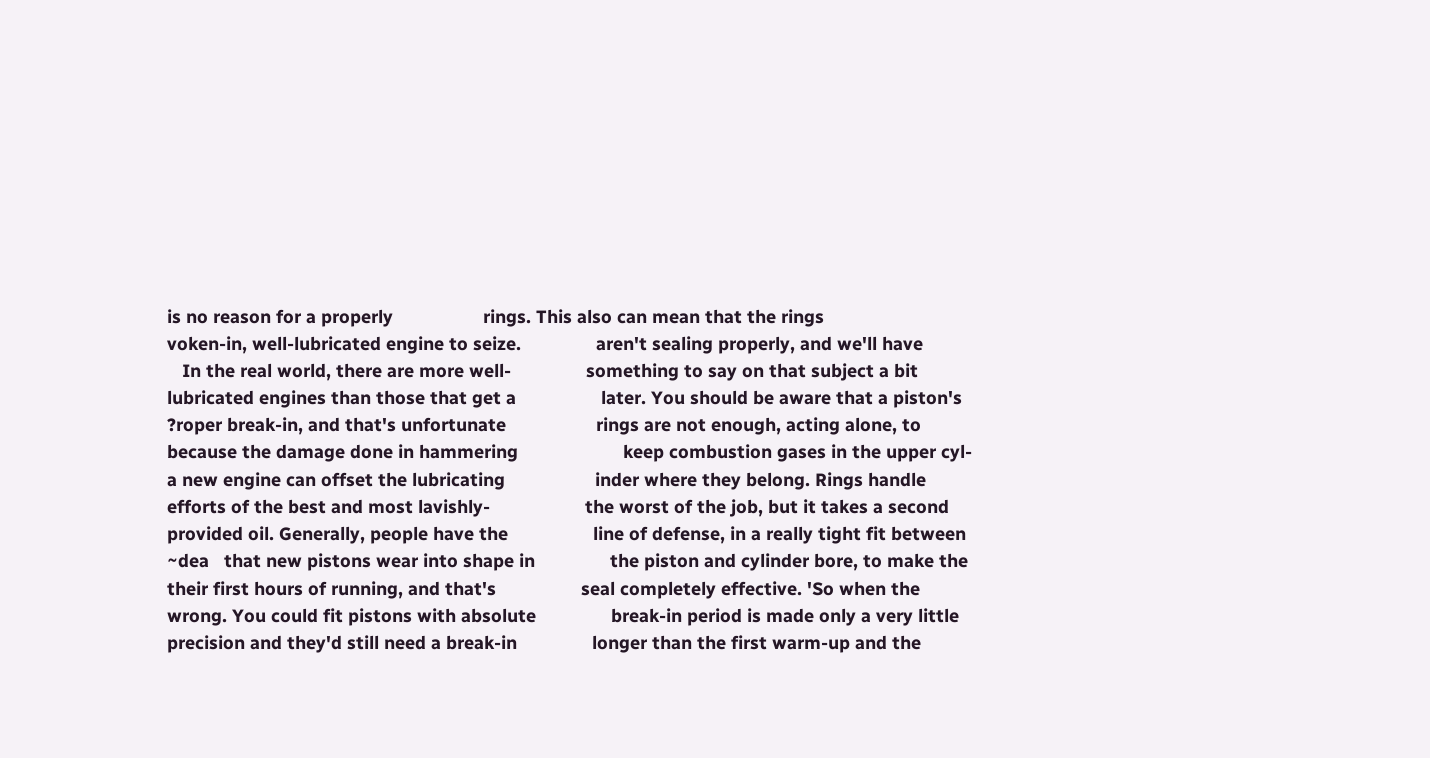is no reason for a properly                  rings. This also can mean that the rings
voken-in, well-lubricated engine to seize.               aren't sealing properly, and we'll have
   In the real world, there are more well-               something to say on that subject a bit
lubricated engines than those that get a                 later. You should be aware that a piston's
?roper break-in, and that's unfortunate                  rings are not enough, acting alone, to
because the damage done in hammering                     keep combustion gases in the upper cyl-
a new engine can offset the lubricating                  inder where they belong. Rings handle
efforts of the best and most lavishly-                   the worst of the job, but it takes a second
provided oil. Generally, people have the                 line of defense, in a really tight fit between
~dea   that new pistons wear into shape in               the piston and cylinder bore, to make the
their first hours of running, and that's                 seal completely effective. 'So when the
wrong. You could fit pistons with absolute               break-in period is made only a very little
precision and they'd still need a break-in               longer than the first warm-up and the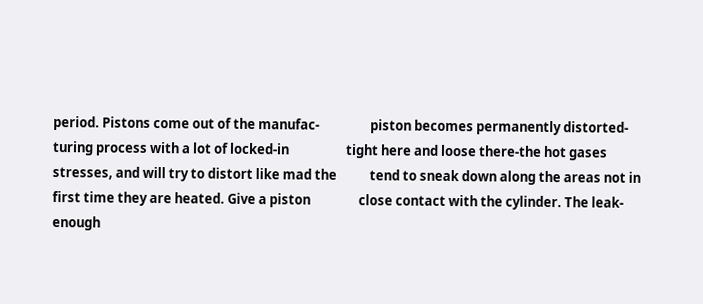period. Pistons come out of the manufac-                 piston becomes permanently distorted-
turing process with a lot of locked-in                   tight here and loose there-the hot gases
stresses, and will try to distort like mad the           tend to sneak down along the areas not in
first time they are heated. Give a piston                close contact with the cylinder. The leak-
enough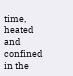time, heated and confined in the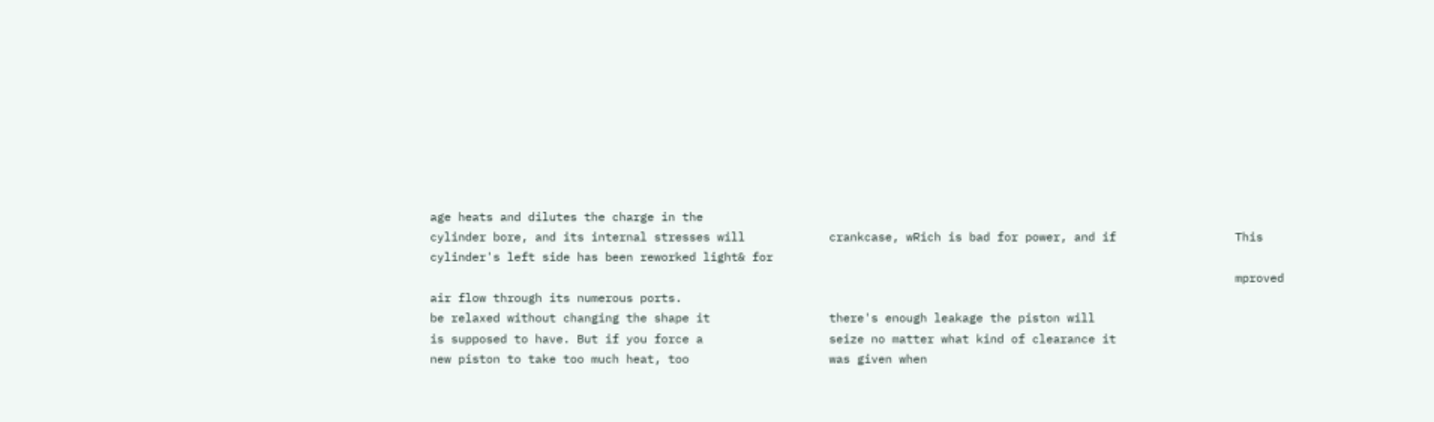age heats and dilutes the charge in the
cylinder bore, and its internal stresses will            crankcase, wRich is bad for power, and if                 This cylinder's left side has been reworked light& for
                                                                                                                   mproved air flow through its numerous ports.
be relaxed without changing the shape it                 there's enough leakage the piston will
is supposed to have. But if you force a                  seize no matter what kind of clearance it
new piston to take too much heat, too                    was given when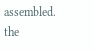assembled.                                 the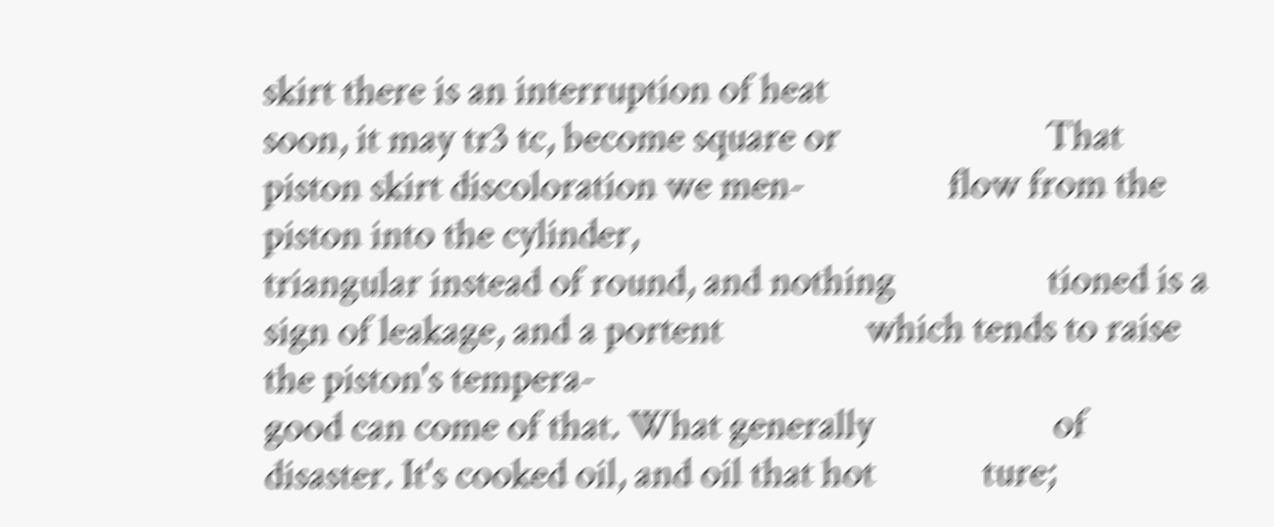skirt there is an interruption of heat
soon, it may tr3 tc, become square or                       That piston skirt discoloration we men-                flow from the piston into the cylinder,
triangular instead of round, and nothing                 tioned is a sign of leakage, and a portent                which tends to raise the piston's tempera-
good can come of that. What generally                    of disaster. It's cooked oil, and oil that hot            ture;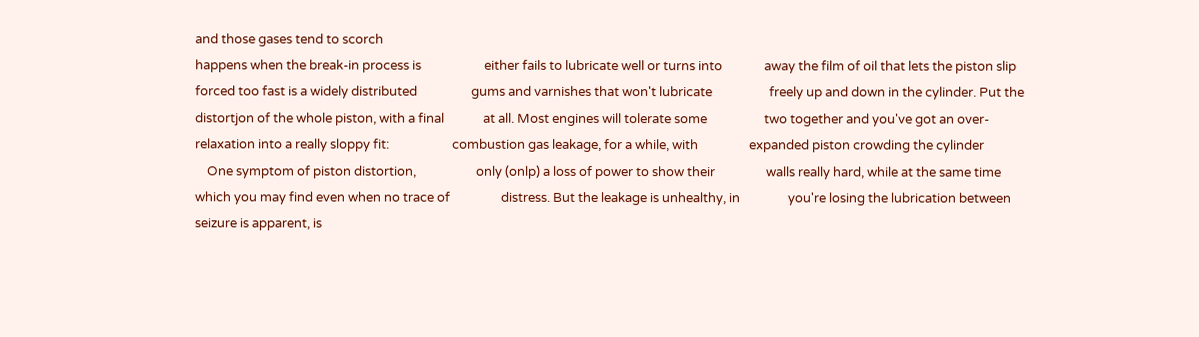and those gases tend to scorch
happens when the break-in process is                     either fails to lubricate well or turns into              away the film of oil that lets the piston slip
forced too fast is a widely distributed                  gums and varnishes that won't lubricate                   freely up and down in the cylinder. Put the
distortjon of the whole piston, with a final             at all. Most engines will tolerate some                   two together and you've got an over-
relaxation into a really sloppy fit:                     combustion gas leakage, for a while, with                 expanded piston crowding the cylinder
    One symptom of piston distortion,                    only (onlp) a loss of power to show their                 walls really hard, while at the same time
which you may find even when no trace of                 distress. But the leakage is unhealthy, in                you're losing the lubrication between
seizure is apparent, is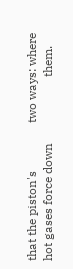that the piston's                two ways: where hot gases force down                      them.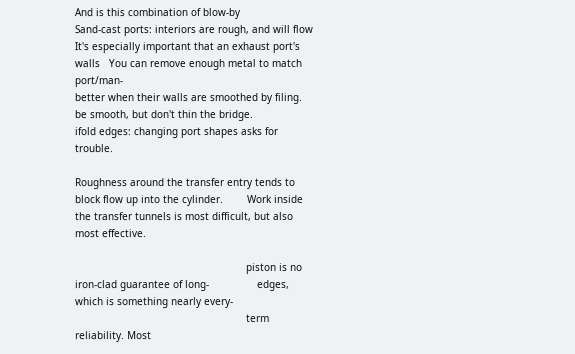And is this combination of blow-by
Sand-cast ports: interiors are rough, and will flow      It's especially important that an exhaust port's walls   You can remove enough metal to match port/man-
better when their walls are smoothed by filing.          be smooth, but don't thin the bridge.                    ifold edges: changing port shapes asks for trouble.

Roughness around the transfer entry tends to block flow up into the cylinder.        Work inside the transfer tunnels is most difficult, but also most effective.

                                                         piston is no iron-clad guarantee of long-                edges, which is something nearly every-
                                                         term reliability. Most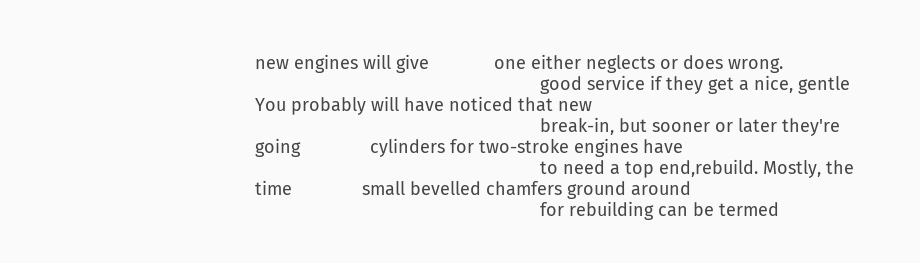new engines will give             one either neglects or does wrong.
                                                         good service if they get a nice, gentle                     You probably will have noticed that new
                                                         break-in, but sooner or later they're going              cylinders for two-stroke engines have
                                                         to need a top end,rebuild. Mostly, the time              small bevelled chamfers ground around
                                                         for rebuilding can be termed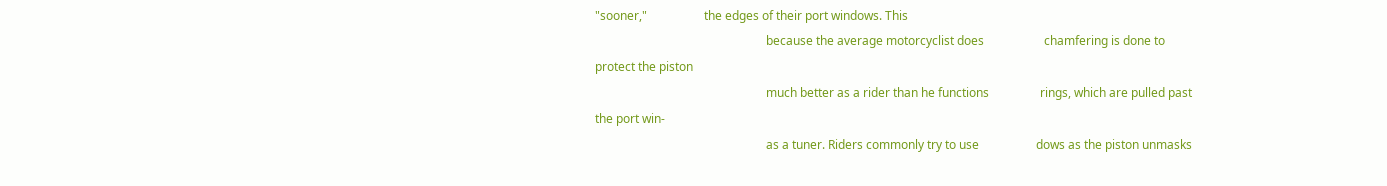"sooner,"                   the edges of their port windows. This
                                                         because the average motorcyclist does                    chamfering is done to protect the piston
                                                         much better as a rider than he functions                 rings, which are pulled past the port win-
                                                         as a tuner. Riders commonly try to use                   dows as the piston unmasks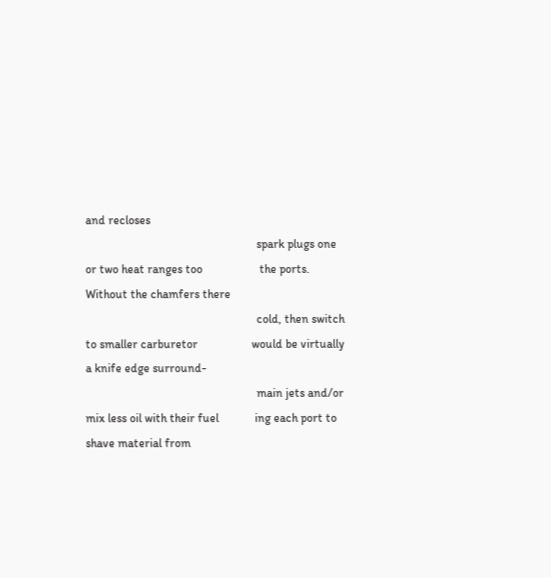and recloses
                                                         spark plugs one or two heat ranges too                   the ports. Without the chamfers there
                                                         cold, then switch to smaller carburetor                  would be virtually a knife edge surround-
                                                         main jets and/or mix less oil with their fuel            ing each port to shave material from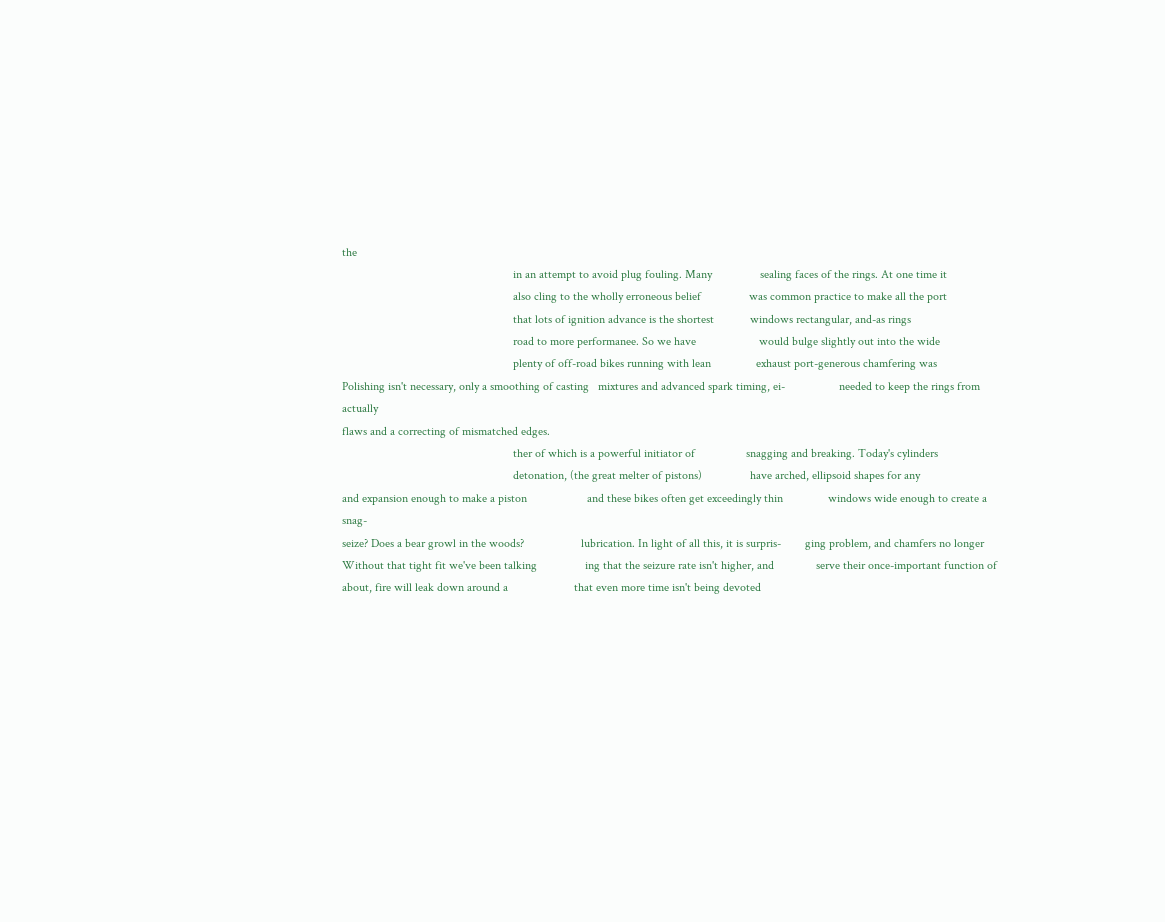the
                                                         in an attempt to avoid plug fouling. Many                sealing faces of the rings. At one time it
                                                         also cling to the wholly erroneous belief                was common practice to make all the port
                                                         that lots of ignition advance is the shortest            windows rectangular, and-as rings
                                                         road to more performanee. So we have                     would bulge slightly out into the wide
                                                         plenty of off-road bikes running with lean               exhaust port-generous chamfering was
Polishing isn't necessary, only a smoothing of casting   mixtures and advanced spark timing, ei-                  needed to keep the rings from actually
flaws and a correcting of mismatched edges.
                                                         ther of which is a powerful initiator of                 snagging and breaking. Today's cylinders
                                                         detonation, (the great melter of pistons)                have arched, ellipsoid shapes for any
and expansion enough to make a piston                    and these bikes often get exceedingly thin               windows wide enough to create a snag-
seize? Does a bear growl in the woods?                   lubrication. In light of all this, it is surpris-        ging problem, and chamfers no longer
Without that tight fit we've been talking                ing that the seizure rate isn't higher, and              serve their once-important function of
about, fire will leak down around a                      that even more time isn't being devoted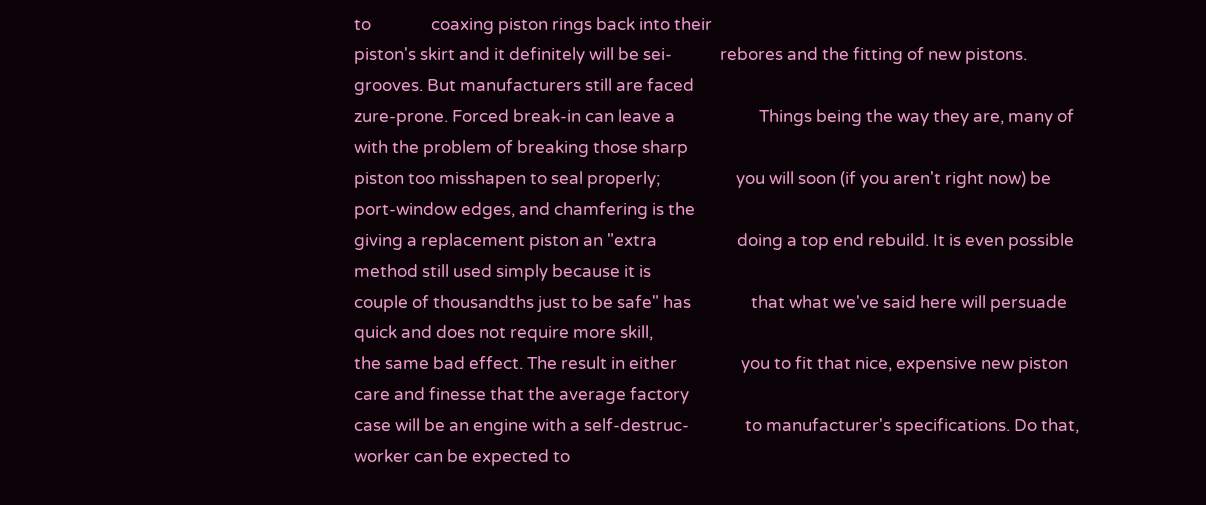to               coaxing piston rings back into their
piston's skirt and it definitely will be sei-            rebores and the fitting of new pistons.                  grooves. But manufacturers still are faced
zure-prone. Forced break-in can leave a                     Things being the way they are, many of                with the problem of breaking those sharp
piston too misshapen to seal properly;                   you will soon (if you aren't right now) be               port-window edges, and chamfering is the
giving a replacement piston an "extra                    doing a top end rebuild. It is even possible             method still used simply because it is
couple of thousandths just to be safe" has               that what we've said here will persuade                  quick and does not require more skill,
the same bad effect. The result in either                you to fit that nice, expensive new piston               care and finesse that the average factory
case will be an engine with a self-destruc-              to manufacturer's specifications. Do that,               worker can be expected to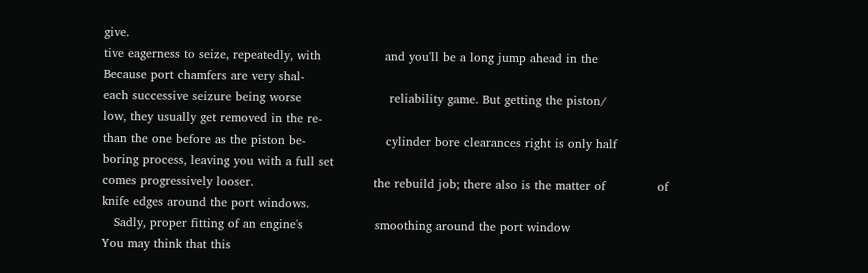give.
tive eagerness to seize, repeatedly, with                and you'll be a long jump ahead in the                      Because port chamfers are very shal-
each successive seizure being worse                      reliability game. But getting the piston/                low, they usually get removed in the re-
than the one before as the piston be-                    cylinder bore clearances right is only half              boring process, leaving you with a full set
comes progressively looser.                              the rebuild job; there also is the matter of             of knife edges around the port windows.
   Sadly, proper fitting of an engine's                  smoothing around the port window                         You may think that this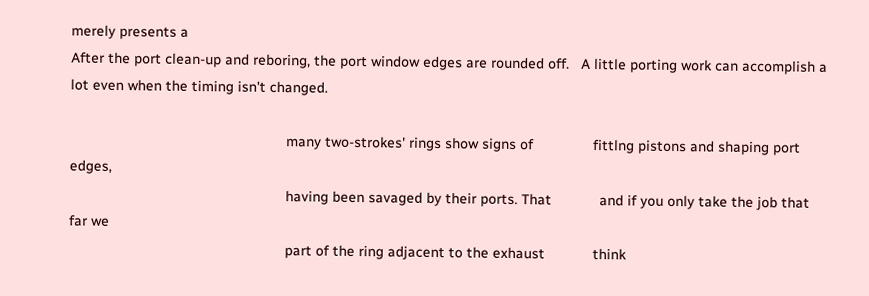merely presents a
After the port clean-up and reboring, the port window edges are rounded off.   A little porting work can accomplish a lot even when the timing isn't changed.

                                                      many two-strokes' rings show signs of               fittlng pistons and shaping port edges,
                                                      having been savaged by their ports. That            and if you only take the job that far we
                                                      part of the ring adjacent to the exhaust            think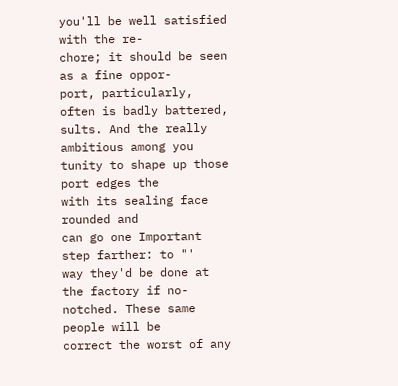you'll be well satisfied with the re-
chore; it should be seen as a fine oppor-             port, particularly, often is badly battered,        sults. And the really ambitious among you
tunity to shape up those port edges the               with its sealing face rounded and                   can go one Important step farther: to "'
way they'd be done at the factory if no-              notched. These same people will be                  correct the worst of any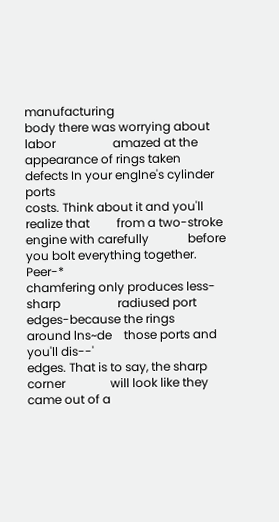manufacturing
body there was worrying about labor                   amazed at the appearance of rings taken             defects In your englne's cylinder ports
costs. Think about it and you'll realize that         from a two-stroke engine with carefully             before you bolt everything together. Peer-*
chamfering only produces less-sharp                   radiused port edges-because the rings               around lns~de    those ports and you'll dis--'
edges. That is to say, the sharp corner               will look like they came out of a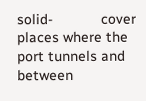solid-            cover places where the port tunnels and
between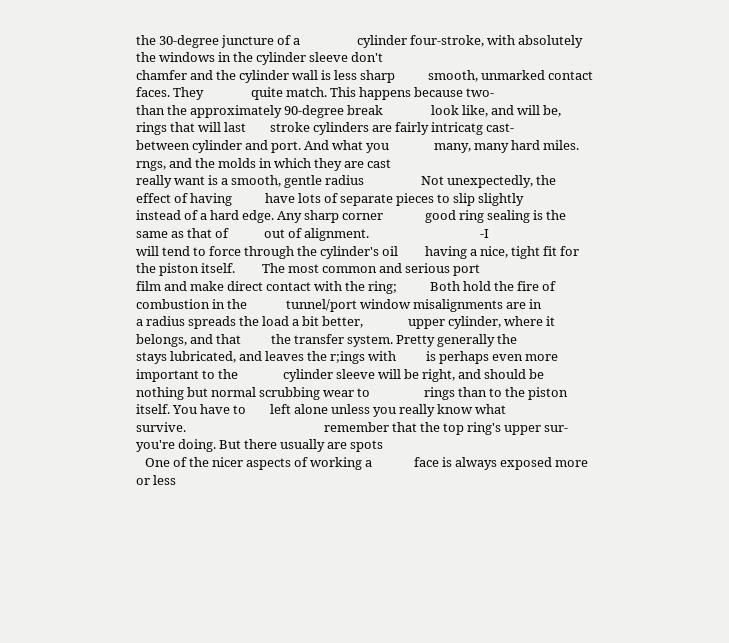the 30-degree juncture of a                   cylinder four-stroke, with absolutely               the windows in the cylinder sleeve don't
chamfer and the cylinder wall is less sharp           smooth, unmarked contact faces. They                quite match. This happens because two-
than the approximately 90-degree break                look like, and will be, rings that will last        stroke cylinders are fairly intricatg cast-
between cylinder and port. And what you               many, many hard miles.                              rngs, and the molds in which they are cast
really want is a smooth, gentle radius                   Not unexpectedly, the effect of having           have lots of separate pieces to slip slightly
instead of a hard edge. Any sharp corner              good ring sealing is the same as that of            out of alignment.                                     -I
will tend to force through the cylinder's oil         having a nice, tight fit for the piston itself.         The most common and serious port
film and make direct contact with the ring;           Both hold the fire of combustion in the             tunnel/port window misalignments are in
a radius spreads the load a bit better,               upper cylinder, where it belongs, and that          the transfer system. Pretty generally the
stays lubricated, and leaves the r;ings with          is perhaps even more important to the               cylinder sleeve will be right, and should be
nothing but normal scrubbing wear to                  rings than to the piston itself. You have to        left alone unless you really know what
survive.                                              remember that the top ring's upper sur-             you're doing. But there usually are spots
   One of the nicer aspects of working a              face is always exposed more or less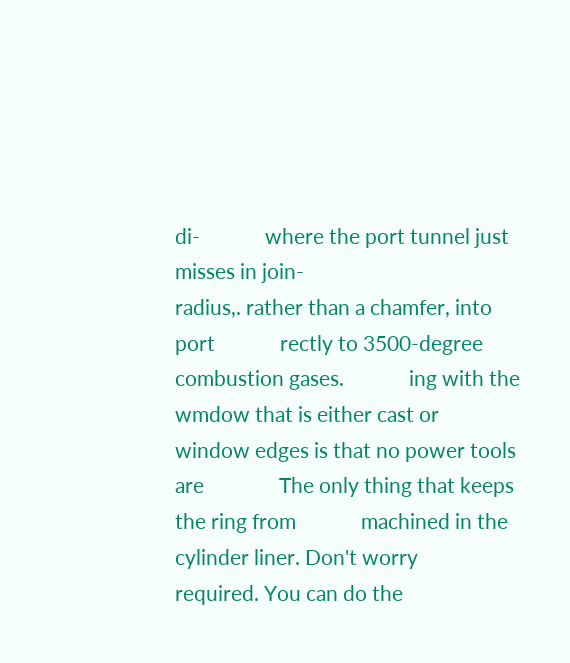di-             where the port tunnel just misses in join-
radius,. rather than a chamfer, into port             rectly to 3500-degree combustion gases.             ing with the wmdow that is either cast or
window edges is that no power tools are               The only thing that keeps the ring from             machined in the cylinder liner. Don't worry
required. You can do the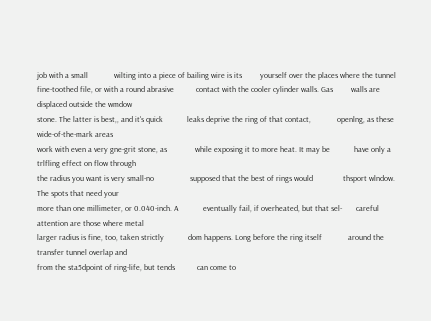job with a small             wilting into a piece of bailing wire is its         yourself over the places where the tunnel
fine-toothed file, or with a round abrasive           contact with the cooler cylinder walls. Gas         walls are displaced outside the wmdow
stone. The latter is best,, and it's quick            leaks deprive the ring of that contact,             openlng, as these wide-of-the-mark areas
work with even a very gne-grit stone, as              while exposing it to more heat. It may be            have only a trlfling effect on flow through
the radius you want is very small-no                  supposed that the best of rings would               thsport wlndow. The spots that need your
more than one millimeter, or 0.040-inch. A            eventually fail, if overheated, but that sel-       careful attention are those where metal
larger radius is fine, too, taken strictly            dom happens. Long before the ring itself             around the transfer tunnel overlap and
from the sta5dpoint of ring-life, but tends           can come to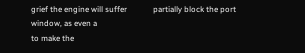grief the engine will suffer             partially block the port window, as even a
to make the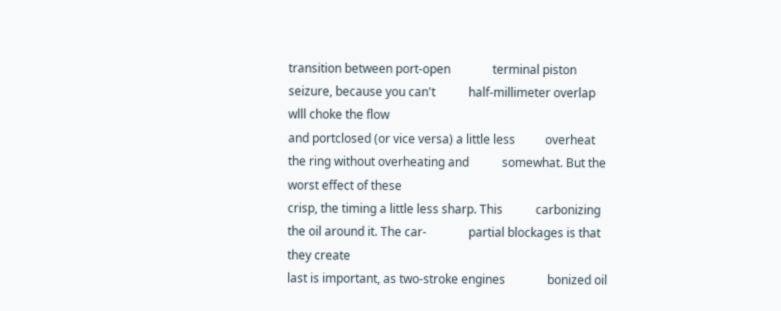transition between port-open              terminal piston seizure, because you can't           half-millimeter overlap wlll choke the flow
and portclosed (or vice versa) a little less          overheat the ring without overheating and           somewhat. But the worst effect of these
crisp, the timing a little less sharp. This           carbonizing the oil around it. The car-              partial blockages is that they create
last is important, as two-stroke engines              bonized oil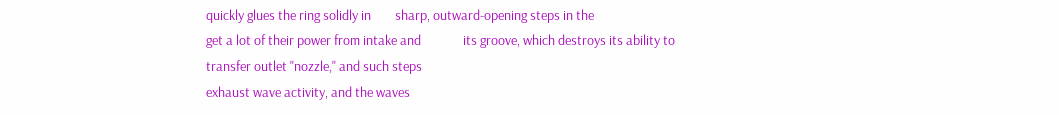quickly glues the ring solidly in        sharp, outward-opening steps in the
get a lot of their power from intake and              its groove, which destroys its ability to           transfer outlet "nozzle," and such steps
exhaust wave activity, and the waves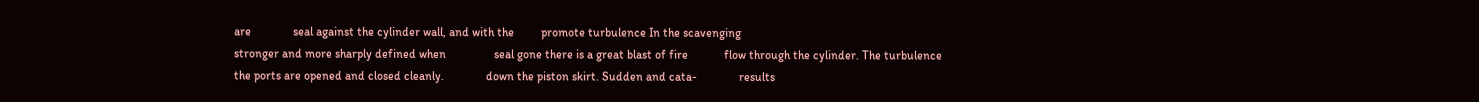are              seal against the cylinder wall, and with the         promote turbulence In the scavenging
stronger and more sharply defined when                seal gone there is a great blast of fire            flow through the cylinder. The turbulence
the ports are opened and closed cleanly.              down the piston skirt. Sudden and cata-              results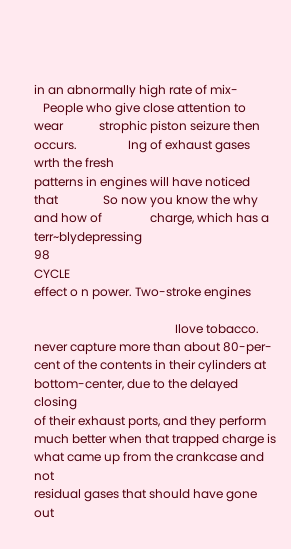in an abnormally high rate of mix-
   People who give close attention to wear            strophic piston seizure then occurs.                 Ing of exhaust gases wrth the fresh
patterns in engines will have noticed that               So now you know the why and how of                charge, which has a terr~blydepressing
98                                                                                                                                                      CYCLE
effect o n power. Two-stroke engines

                                               Ilove tobacco.
never capture more than about 80-per-
cent of the contents in their cylinders at
bottom-center, due to the delayed closing
of their exhaust ports, and they perform
much better when that trapped charge is
what came up from the crankcase and not
residual gases that should have gone out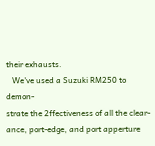their exhausts.
   We've used a Suzuki RM250 to demon-
strate the 2ffectiveness of all the clear-
ance, port-edge, and port apperture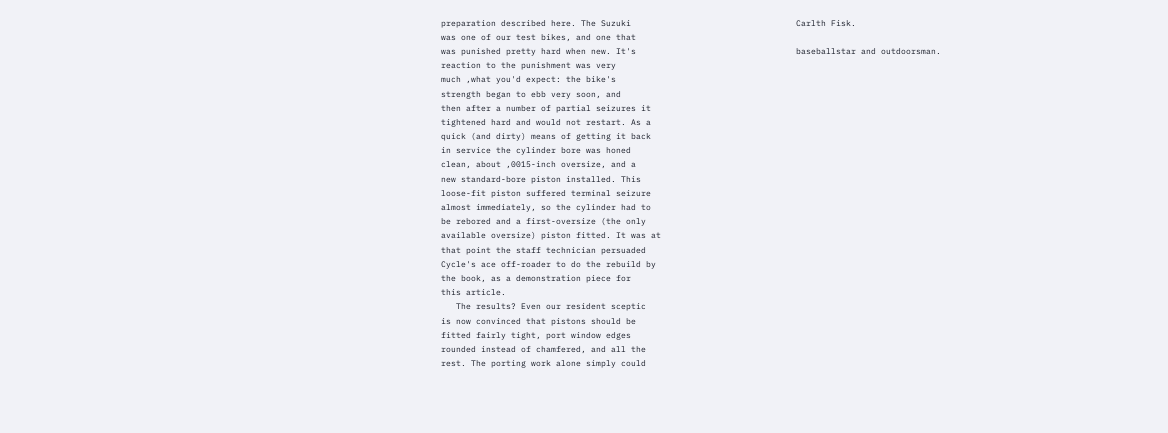preparation described here. The Suzuki                                 Carlth Fisk.
was one of our test bikes, and one that
was punished pretty hard when new. It's                                baseballstar and outdoorsman.
reaction to the punishment was very
much ,what you'd expect: the bike's
strength began to ebb very soon, and
then after a number of partial seizures it
tightened hard and would not restart. As a
quick (and dirty) means of getting it back
in service the cylinder bore was honed
clean, about ,0015-inch oversize, and a
new standard-bore piston installed. This
loose-fit piston suffered terminal seizure
almost immediately, so the cylinder had to
be rebored and a first-oversize (the only
available oversize) piston fitted. It was at
that point the staff technician persuaded
Cycle's ace off-roader to do the rebuild by
the book, as a demonstration piece for
this article.
   The results? Even our resident sceptic
is now convinced that pistons should be
fitted fairly tight, port window edges
rounded instead of chamfered, and all the
rest. The porting work alone simply could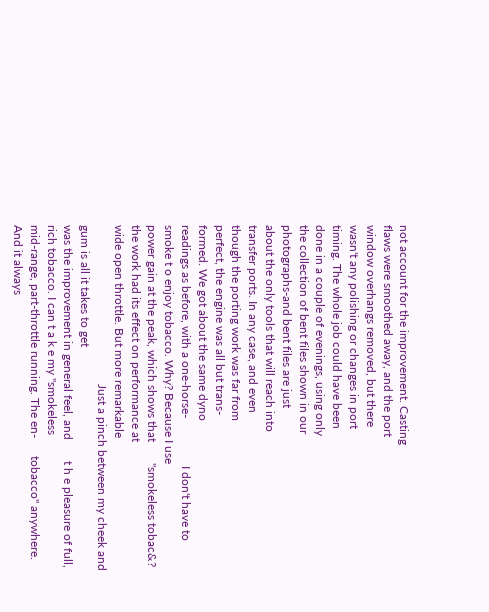not account for the improvement. Casting
flaws were smoothed away, and the port
window overhangs removed, but there
wasn't any polishing or changes in port
timing. The whole job could have been
done in a couple of evenings, using only
the collection of bent files shown in our
photographs-and bent files are just
about the only tools that will reach into
transfer ports. In any case, and even
though the porting work was far from
perfect, the engine was all but trans-
formed. We got about the same dyno
readings as before, with a one-horse-                I don't have to smoke t o enjoy tobacco. Why? Because I use
power gain at the peak, which shows that       "smokeless tobac&?
the work had its effect on performance at
wide open throttle. But more remarkable
                                                     Just a pinch between my cheek and gum is all it takes to get
was the improvement in general feel, and       t h e pleasure of full, rich tobacco. I can t a k e my "smokeless
mid-range, part-throttle running. The en-      tobacco" anywhere. And it always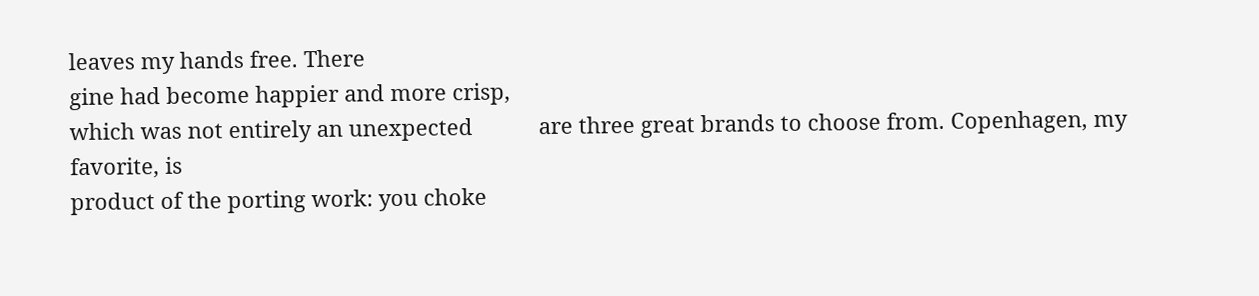leaves my hands free. There
gine had become happier and more crisp,
which was not entirely an unexpected           are three great brands to choose from. Copenhagen, my favorite, is
product of the porting work: you choke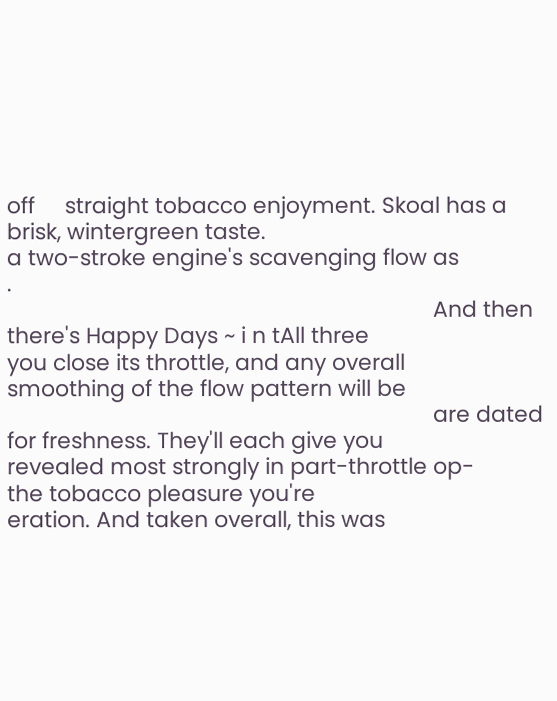off     straight tobacco enjoyment. Skoal has a brisk, wintergreen taste.
a two-stroke engine's scavenging flow as                                                                      .
                                                                       And then there's Happy Days ~ i n tAll three
you close its throttle, and any overall
smoothing of the flow pattern will be
                                                                       are dated for freshness. They'll each give you
revealed most strongly in part-throttle op-                                            the tobacco pleasure you're
eration. And taken overall, this was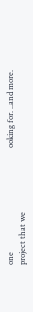one                                                    ooking for. ..and more.
project that we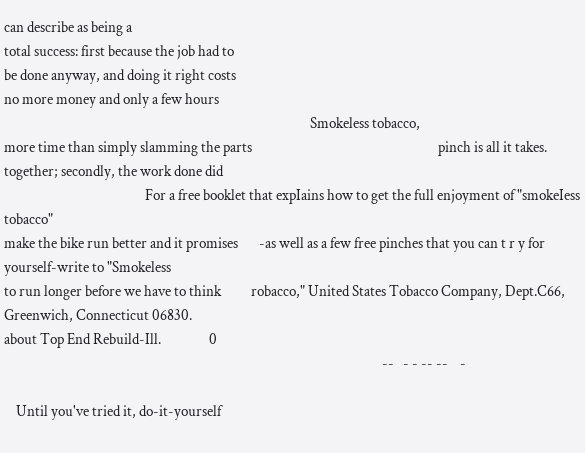can describe as being a
total success: first because the job had to
be done anyway, and doing it right costs
no more money and only a few hours
                                                                                                      Smokeless tobacco,
more time than simply slamming the parts                                                              pinch is all it takes.
together; secondly, the work done did
                                               For a free booklet that expIains how to get the full enjoyment of "smokeIess tobacco"
make the bike run better and it promises       -as well as a few free pinches that you can t r y for yourself-write to "Smokeless
to run longer before we have to think          robacco," United States Tobacco Company, Dept.C66, Greenwich, Connecticut 06830.
about Top End Rebuild-Ill.                0
                                                                                                                              --   - - -- --    -

    Until you've tried it, do-it-yourself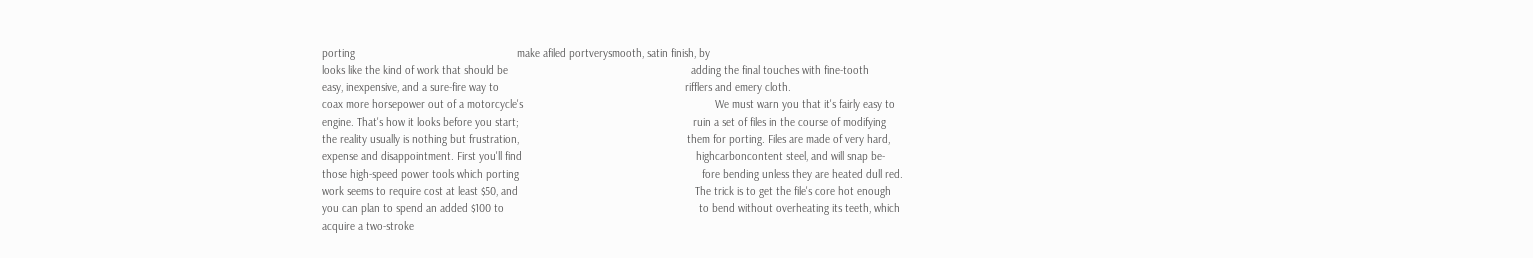porting                                                      make afiled portverysmooth, satin finish, by
looks like the kind of work that should be                                                             adding the final touches with fine-tooth
easy, inexpensive, and a sure-fire way to                                                              rifflers and emery cloth.
coax more horsepower out of a motorcycle's                                                                We must warn you that it's fairly easy to
engine. That's how it looks before you start;                                                          ruin a set of files in the course of modifying
the reality usually is nothing but frustration,                                                        them for porting. Files are made of very hard,
expense and disappointment. First you'll find                                                          highcarboncontent steel, and will snap be-
those high-speed power tools which porting                                                             fore bending unless they are heated dull red.
work seems to require cost at least $50, and                                                           The trick is to get the file's core hot enough
you can plan to spend an added $100 to                                                                 to bend without overheating its teeth, which
acquire a two-stroke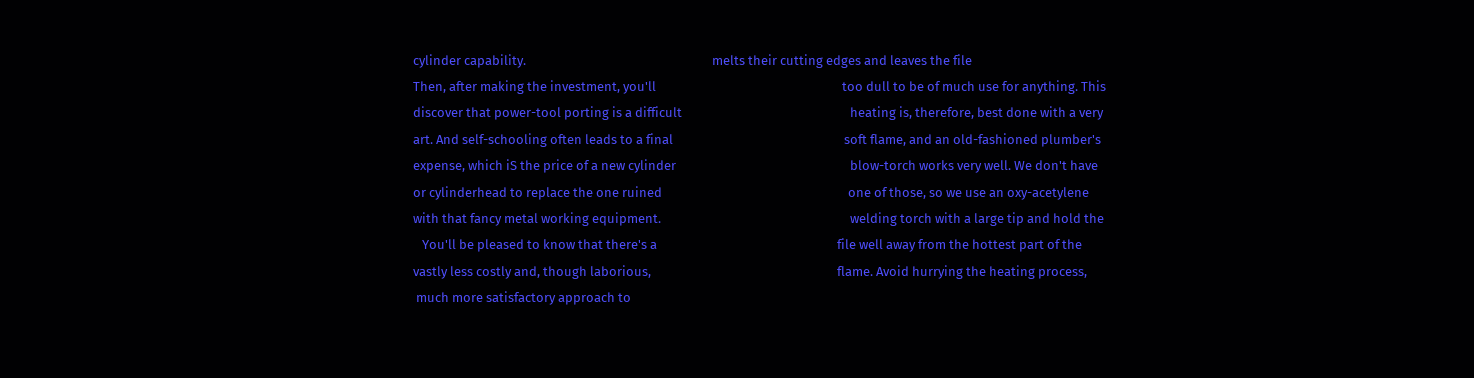cylinder capability.                                                              melts their cutting edges and leaves the file
Then, after making the investment, you'll                                                              too dull to be of much use for anything. This
discover that power-tool porting is a difficult                                                        heating is, therefore, best done with a very
art. And self-schooling often leads to a final                                                         soft flame, and an old-fashioned plumber's
expense, which iS the price of a new cylinder                                                          blow-torch works very well. We don't have
or cylinderhead to replace the one ruined                                                              one of those, so we use an oxy-acetylene
with that fancy metal working equipment.                                                               welding torch with a large tip and hold the
   You'll be pleased to know that there's a                                                            file well away from the hottest part of the
vastly less costly and, though laborious,                                                              flame. Avoid hurrying the heating process,
 much more satisfactory approach to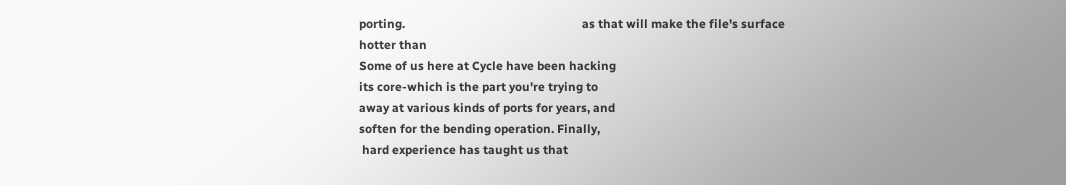porting.                                                           as that will make the file's surface hotter than
Some of us here at Cycle have been hacking                                                             its core-which is the part you're trying to
away at various kinds of ports for years, and                                                          soften for the bending operation. Finally,
 hard experience has taught us that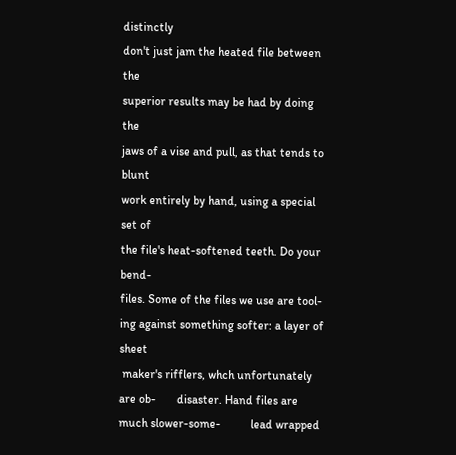distinctly                                                         don't just jam the heated file between the
superior results may be had by doing the                                                               jaws of a vise and pull, as that tends to blunt
work entirely by hand, using a special set of                                                          the file's heat-softened teeth. Do your bend-
files. Some of the files we use are tool-                                                               ing against something softer: a layer of sheet
 maker's rifflers, whch unfortunately are ob-       disaster. Hand files are much slower-some-          lead wrapped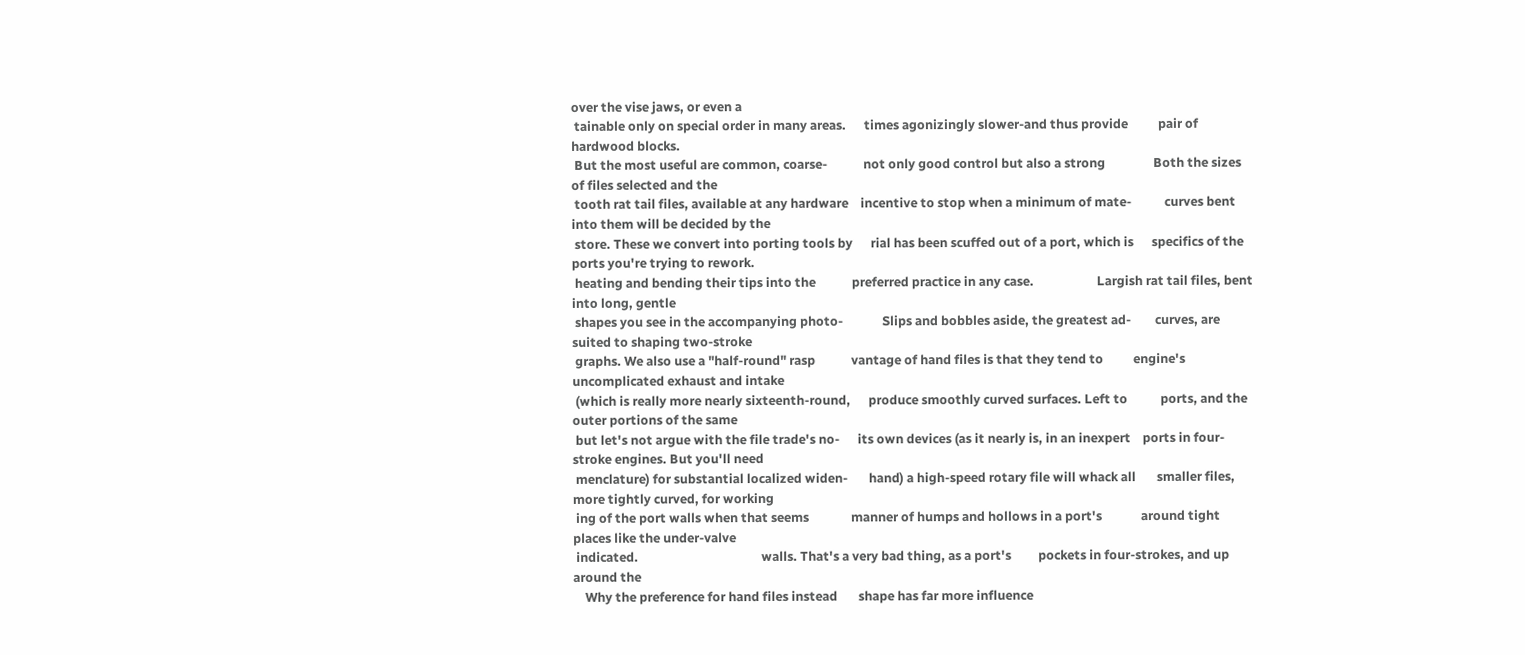over the vise jaws, or even a
 tainable only on special order in many areas.      times agonizingly slower-and thus provide          pair of hardwood blocks.
 But the most useful are common, coarse-            not only good control but also a strong                Both the sizes of files selected and the
 tooth rat tail files, available at any hardware    incentive to stop when a minimum of mate-           curves bent into them will be decided by the
 store. These we convert into porting tools by      rial has been scuffed out of a port, which is      specifics of the ports you're trying to rework.
 heating and bending their tips into the            preferred practice in any case.                     Largish rat tail files, bent into long, gentle
 shapes you see in the accompanying photo-             Slips and bobbles aside, the greatest ad-        curves, are suited to shaping two-stroke
 graphs. We also use a "half-round" rasp            vantage of hand files is that they tend to          engine's uncomplicated exhaust and intake
 (which is really more nearly sixteenth-round,      produce smoothly curved surfaces. Left to           ports, and the outer portions of the same
 but let's not argue with the file trade's no-      its own devices (as it nearly is, in an inexpert    ports in four-stroke engines. But you'll need
 menclature) for substantial localized widen-       hand) a high-speed rotary file will whack all       smaller files, more tightly curved, for working
 ing of the port walls when that seems              manner of humps and hollows in a port's             around tight places like the under-valve
 indicated.                                         walls. That's a very bad thing, as a port's         pockets in four-strokes, and up around the
    Why the preference for hand files instead       shape has far more influence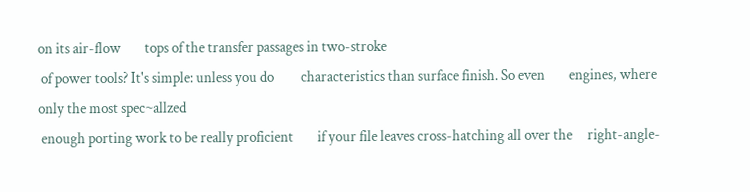on its air-flow        tops of the transfer passages in two-stroke
 of power tools? It's simple: unless you do         characteristics than surface finish. So even        engines, where only the most spec~allzed
 enough porting work to be really proficient        if your file leaves cross-hatching all over the     right-angle-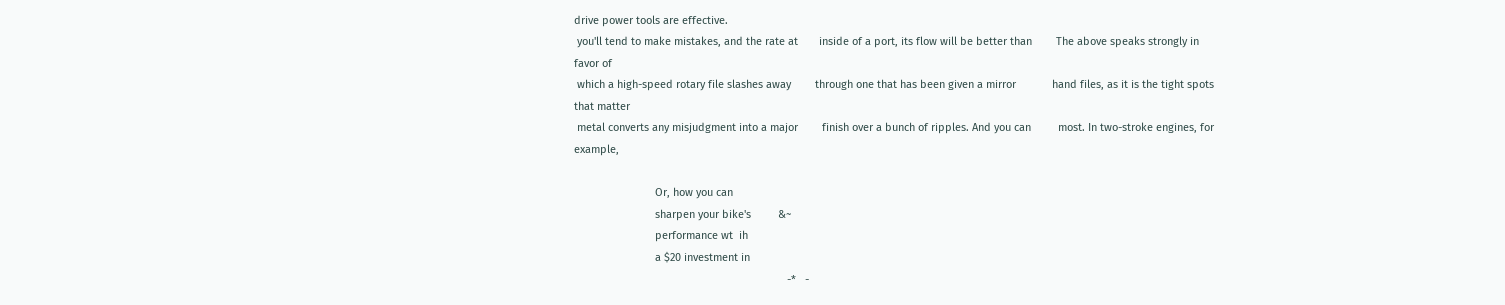drive power tools are effective.
 you'll tend to make mistakes, and the rate at       inside of a port, its flow will be better than        The above speaks strongly in favor of
 which a high-speed rotary file slashes away        through one that has been given a mirror            hand files, as it is the tight spots that matter
 metal converts any misjudgment into a major        finish over a bunch of ripples. And you can         most. In two-stroke engines, for example,

                           Or, how you can
                           sharpen your bike's         &~
                           performance wt  ih
                           a $20 investment in
                                                                       -*   -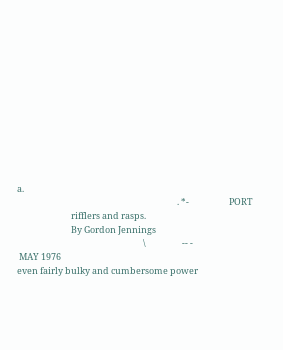a.
                                                                                . *-                    PORT
                           rifflers and rasps.
                           By Gordon Jennings
                                                               \                  -- -
 MAY 1976
even fairly bulky and cumbersome power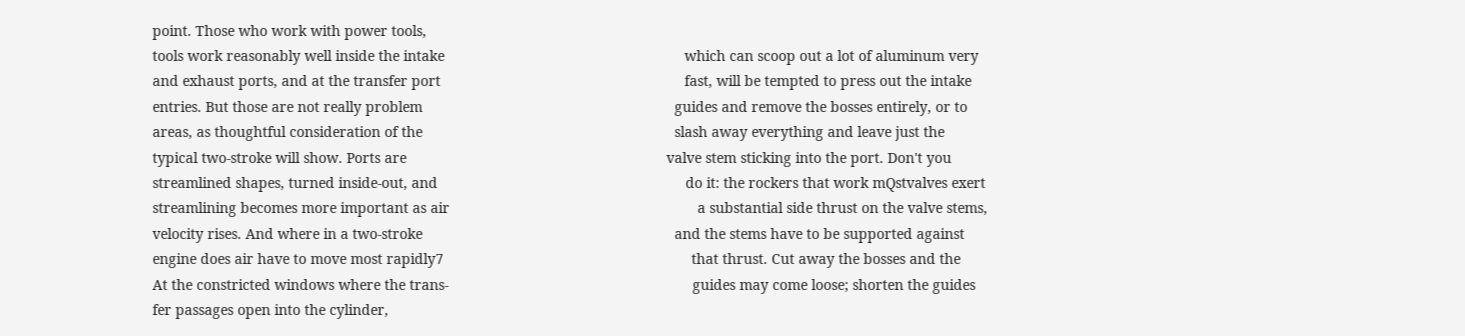point. Those who work with power tools,
tools work reasonably well inside the intake                                                            which can scoop out a lot of aluminum very
and exhaust ports, and at the transfer port                                                             fast, will be tempted to press out the intake
entries. But those are not really problem                                                               guides and remove the bosses entirely, or to
areas, as thoughtful consideration of the                                                               slash away everything and leave just the
typical two-stroke will show. Ports are                                                                 valve stem sticking into the port. Don't you
streamlined shapes, turned inside-out, and                                                              do it: the rockers that work mQstvalves exert
streamlining becomes more important as air                                                              a substantial side thrust on the valve stems,
velocity rises. And where in a two-stroke                                                               and the stems have to be supported against
engine does air have to move most rapidly7                                                              that thrust. Cut away the bosses and the
At the constricted windows where the trans-                                                             guides may come loose; shorten the guides
fer passages open into the cylinder,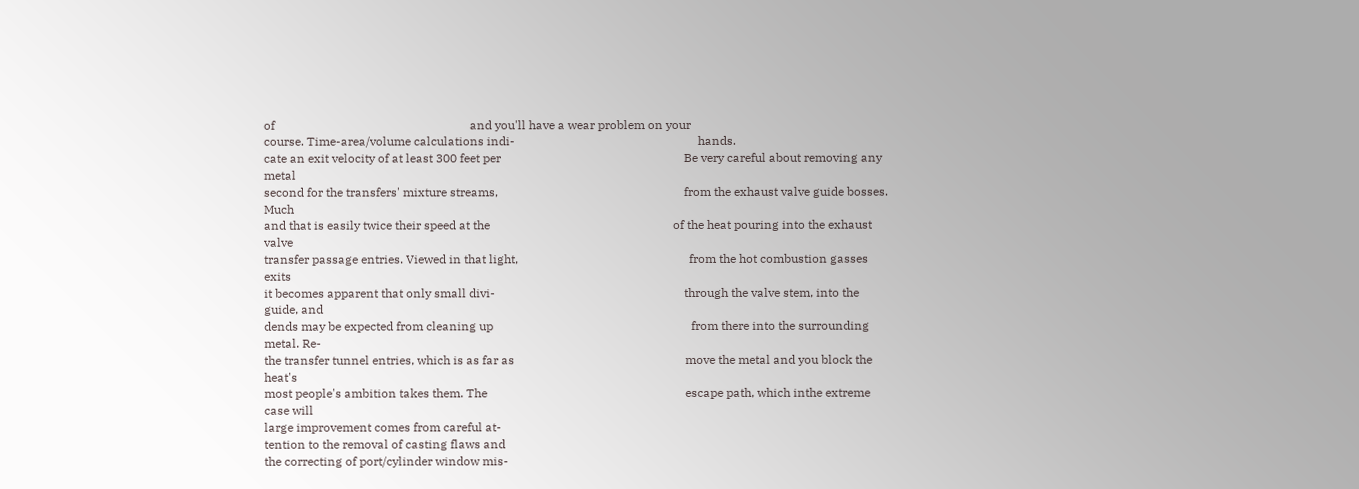of                                                                 and you'll have a wear problem on your
course. Time-area/volume calculations indi-                                                             hands.
cate an exit velocity of at least 300 feet per                                                             Be very careful about removing any metal
second for the transfers' mixture streams,                                                              from the exhaust valve guide bosses. Much
and that is easily twice their speed at the                                                             of the heat pouring into the exhaust valve
transfer passage entries. Viewed in that light,                                                         from the hot combustion gasses exits
it becomes apparent that only small divi-                                                               through the valve stem, into the guide, and
dends may be expected from cleaning up                                                                  from there into the surrounding metal. Re-
the transfer tunnel entries, which is as far as                                                         move the metal and you block the heat's
most people's ambition takes them. The                                                                  escape path, which inthe extreme case will
large improvement comes from careful at-
tention to the removal of casting flaws and
the correcting of port/cylinder window mis-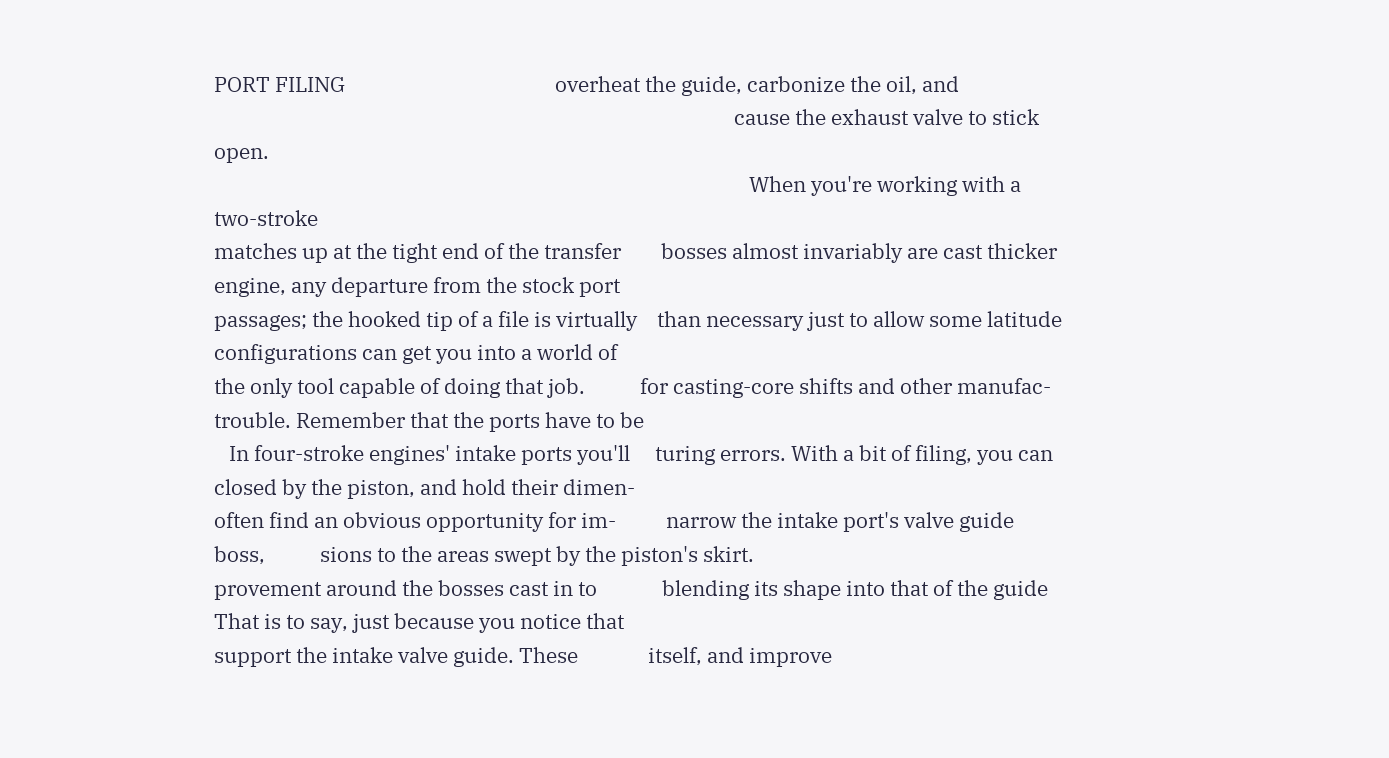PORT FILING                                          overheat the guide, carbonize the oil, and
                                                                                                        cause the exhaust valve to stick open.
                                                                                                           When you're working with a two-stroke
matches up at the tight end of the transfer        bosses almost invariably are cast thicker            engine, any departure from the stock port
passages; the hooked tip of a file is virtually    than necessary just to allow some latitude           configurations can get you into a world of
the only tool capable of doing that job.           for casting-core shifts and other manufac-           trouble. Remember that the ports have to be
   In four-stroke engines' intake ports you'll     turing errors. With a bit of filing, you can         closed by the piston, and hold their dimen-
often find an obvious opportunity for im-          narrow the intake port's valve guide boss,           sions to the areas swept by the piston's skirt.
provement around the bosses cast in to             blending its shape into that of the guide            That is to say, just because you notice that
support the intake valve guide. These              itself, and improve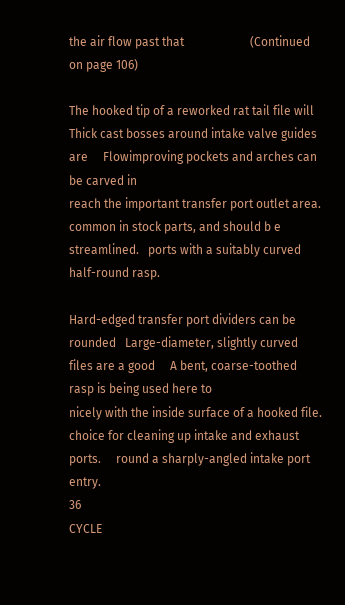the air flow past that                      (Continued on page 106)

The hooked tip of a reworked rat tail file will    Thick cast bosses around intake valve guides are     Flowimproving pockets and arches can be carved in
reach the important transfer port outlet area.     common in stock parts, and should b e streamlined.   ports with a suitably curved half-round rasp.

Hard-edged transfer port dividers can be rounded   Large-diameter, slightly curved files are a good     A bent, coarse-toothed rasp is being used here to
nicely with the inside surface of a hooked file.   choice for cleaning up intake and exhaust ports.     round a sharply-angled intake port entry.
36                                                                                                                                                CYCLE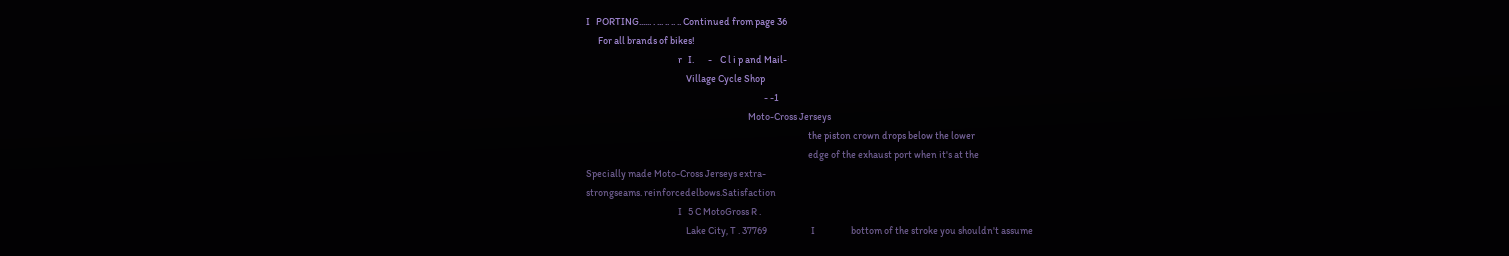I   PORTING...... . ... .. .. .. Continued from page 36
      For all brands of bikes!
                                              r   I.       -    C l i p and Mail-
                                                  Village Cycle Shop
                                                                                         - -1
                                                                                 Moto-Cross Jerseys
                                                                                                               the piston crown drops below the lower
                                                                                                               edge of the exhaust port when it's at the
Specially made Moto-Cross Jerseys extra-
strongseams. reinforcedelbows.Satisfaction
                                              I   5 C MotoGross R .
                                                  Lake City, T . 37769                      I                  bottom of the stroke you shouldn't assume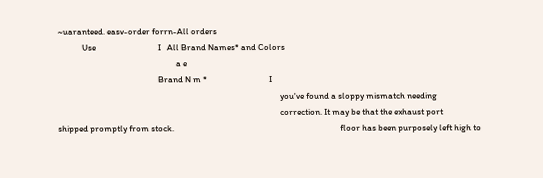~uaranteed. easv-order forrn-All orders
            Use                               I   All Brand Names* and Colors
                                                           a e
                                                  Brand N m *                               I
                                                                                                               you've found a sloppy mismatch needing
                                                                                                               correction. It may be that the exhaust port
shipped promptly from stock.                                                                                   floor has been purposely left high to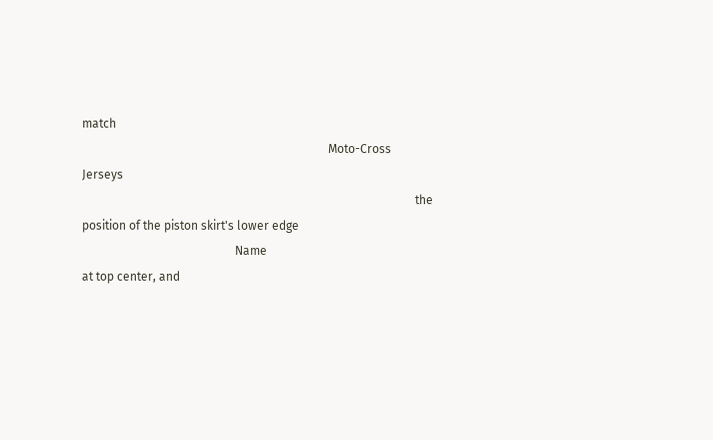match
                                                                                  Moto-Cross Jerseys
                                                                                                               the position of the piston skirt's lower edge
                                                   Name                                                        at top center, and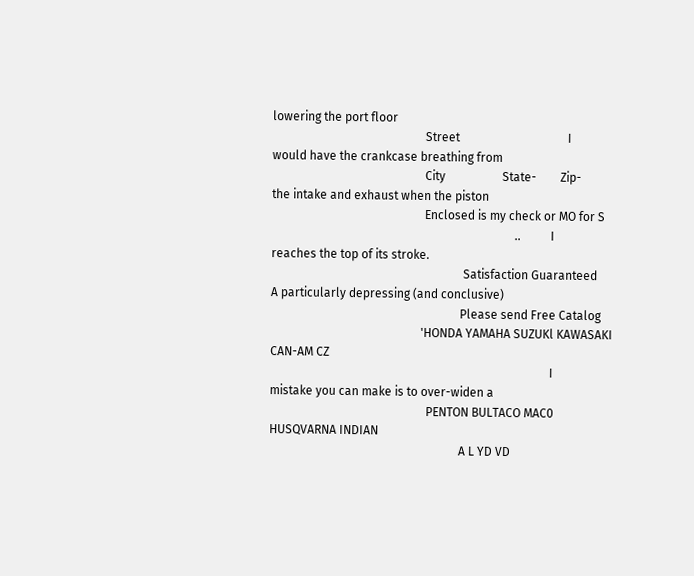lowering the port floor
                                                   Street                                    I                 would have the crankcase breathing from
                                                   City                   State-        Zip-                   the intake and exhaust when the piston
                                                   Enclosed is my check or MO for S
                                                                                 ..          I                 reaches the top of its stroke.
                                                                Satisfaction Guaranteed                            A particularly depressing (and conclusive)
                                                               Please send Free Catalog
                                                  'HONDA YAMAHA SUZUKl KAWASAKI CAN-AM CZ
                                                                                             I                 mistake you can make is to over-widen a
                                                    PENTON BULTACO MAC0 HUSQVARNA INDIAN
                                                               A L YD VD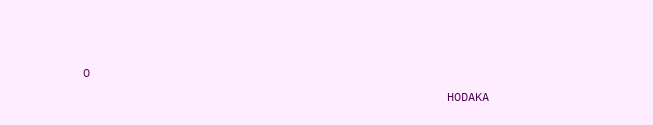O
                                                    HODAKA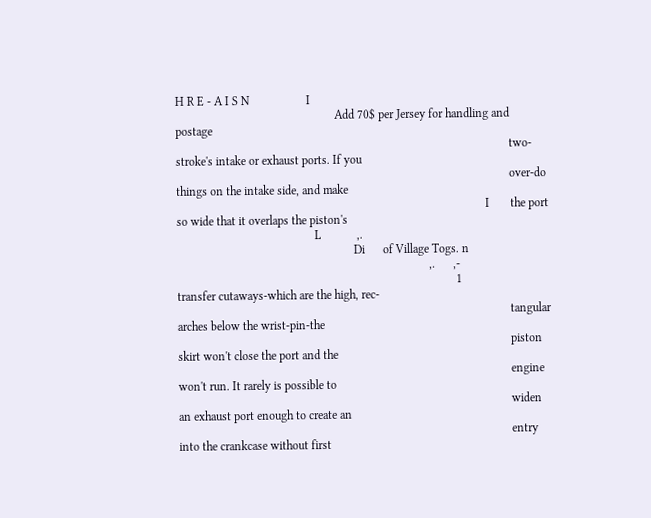H R E - A I S N                   I
                                                     Add 70$ per Jersey for handling and postage
                                                                                                               two-stroke's intake or exhaust ports. If you
                                                                                                               over-do things on the intake side, and make
                                                                                                       I       the port so wide that it overlaps the piston's
                                              L            ,.
                                                           Di      of Village Togs. n
                                                                                    ,.      ,-
                                                                                             1                 transfer cutaways-which are the high, rec-
                                                                                                               tangular arches below the wrist-pin-the
                                                                                                               piston skirt won't close the port and the
                                                                                                               engine won't run. It rarely is possible to
                                                                                                               widen an exhaust port enough to create an
                                                                                                               entry into the crankcase without first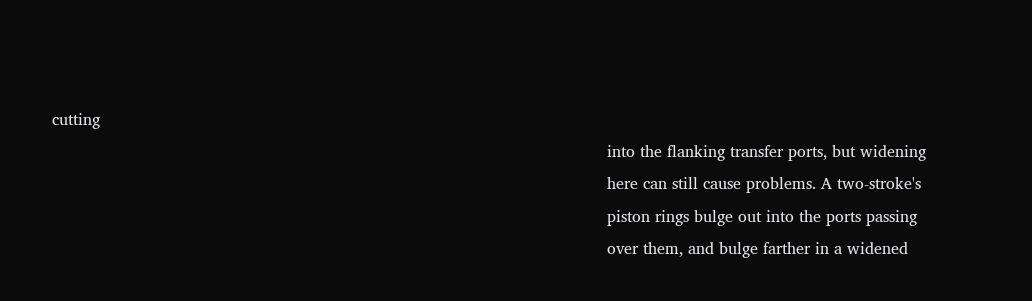cutting
                                                                                                               into the flanking transfer ports, but widening
                                                                                                               here can still cause problems. A two-stroke's
                                                                                                               piston rings bulge out into the ports passing
                                                                                                               over them, and bulge farther in a widened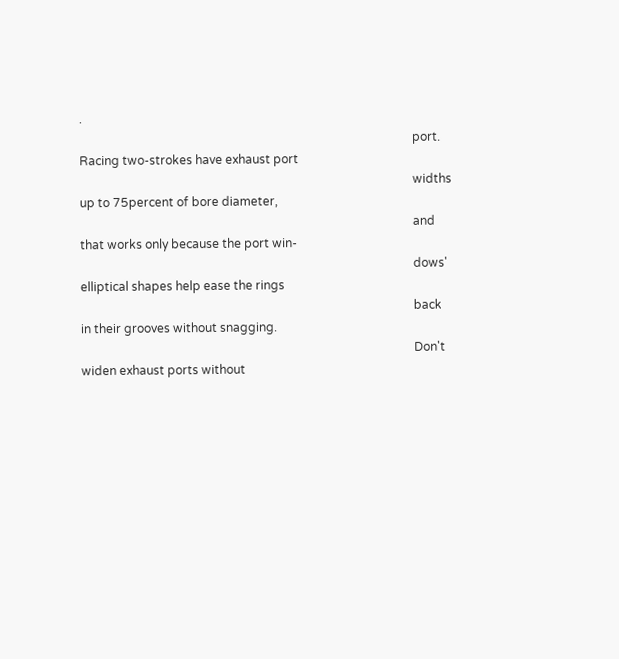.
                                                                                                               port. Racing two-strokes have exhaust port
                                                                                                               widths up to 75percent of bore diameter,
                                                                                                               and that works only because the port win-
                                                                                                               dows' elliptical shapes help ease the rings
                                                                                                               back in their grooves without snagging.
                                                                                                               Don't widen exhaust ports without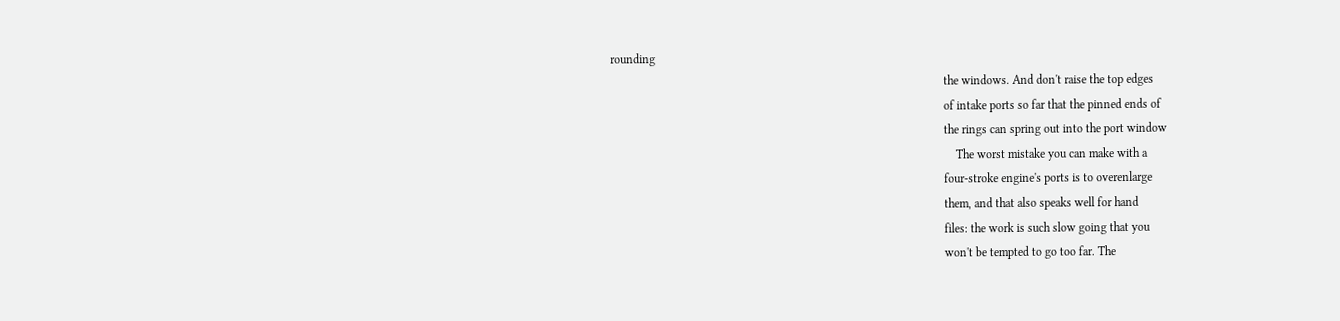rounding
                                                                                                               the windows. And don't raise the top edges
                                                                                                               of intake ports so far that the pinned ends of
                                                                                                               the rings can spring out into the port window
                                                                                                                   The worst mistake you can make with a
                                                                                                               four-stroke engine's ports is to overenlarge
                                                                                                               them, and that also speaks well for hand
                                                                                                               files: the work is such slow going that you
                                                                                                               won't be tempted to go too far. The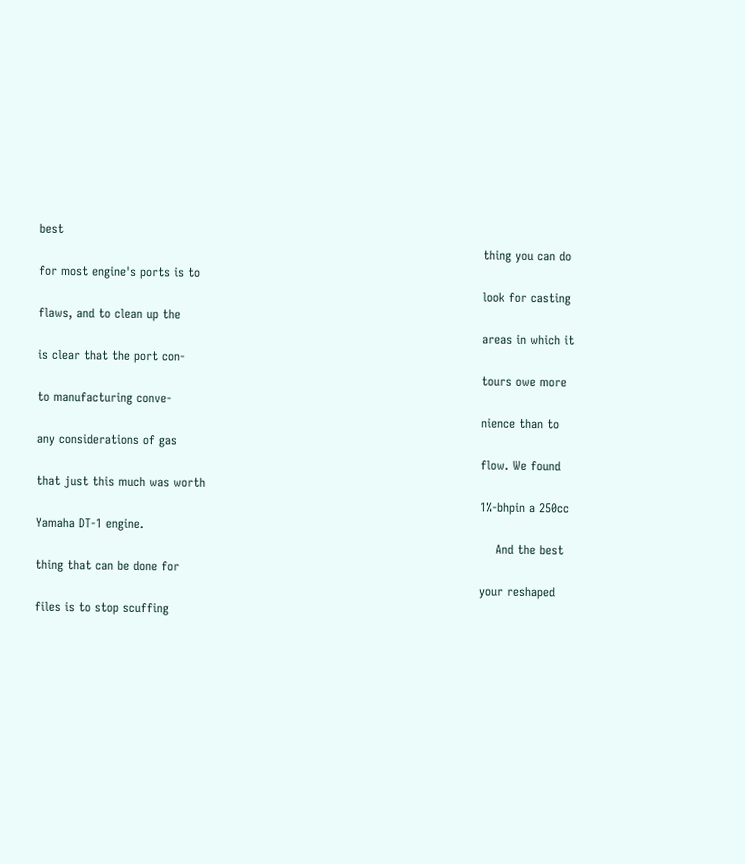best
                                                                                                               thing you can do for most engine's ports is to
                                                                                                               look for casting flaws, and to clean up the
                                                                                                               areas in which it is clear that the port con-
                                                                                                               tours owe more to manufacturing conve-
                                                                                                               nience than to any considerations of gas
                                                                                                               flow. We found that just this much was worth
                                                                                                               1%-bhpin a 250cc Yamaha DT-1 engine.
                                                                                                                   And the best thing that can be done for
                                                                                                               your reshaped files is to stop scuffing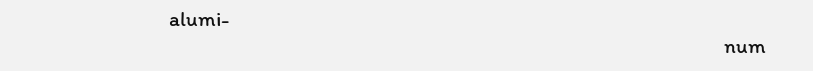alumi-
                                                                                                               num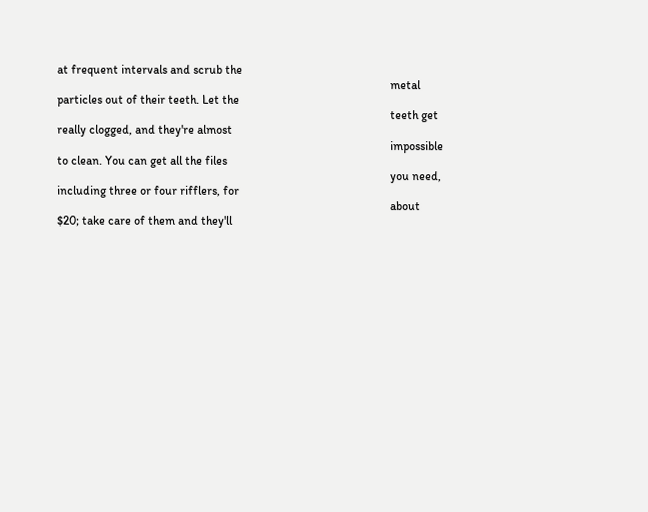at frequent intervals and scrub the
                                                                                                               metal particles out of their teeth. Let the
                                                                                                               teeth get really clogged, and they're almost
                                                                                                               impossible to clean. You can get all the files
                                                                                                               you need, including three or four rifflers, for
                                                                                                               about $20; take care of them and they'll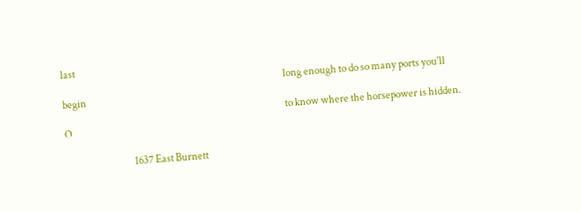last
                                                                                                               long enough to do so many ports you'll begin
                                                                                                               to know where the horsepower is hidden. O

                                  1637 East Burnett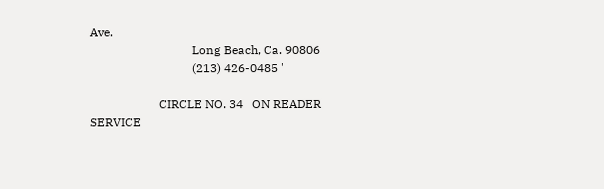Ave.
                                  Long Beach, Ca. 90806
                                  (213) 426-0485 '

                       CIRCLE NO. 34   ON READER SERVICE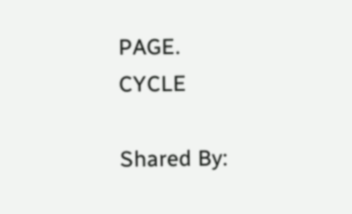PAGE.                                                                                            CYCLE

Shared By: